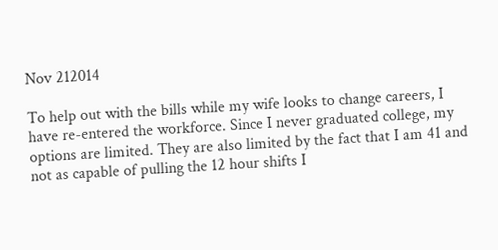Nov 212014

To help out with the bills while my wife looks to change careers, I have re-entered the workforce. Since I never graduated college, my options are limited. They are also limited by the fact that I am 41 and not as capable of pulling the 12 hour shifts I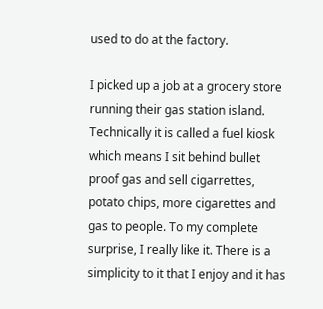used to do at the factory.

I picked up a job at a grocery store running their gas station island. Technically it is called a fuel kiosk which means I sit behind bullet proof gas and sell cigarrettes, potato chips, more cigarettes and gas to people. To my complete surprise, I really like it. There is a simplicity to it that I enjoy and it has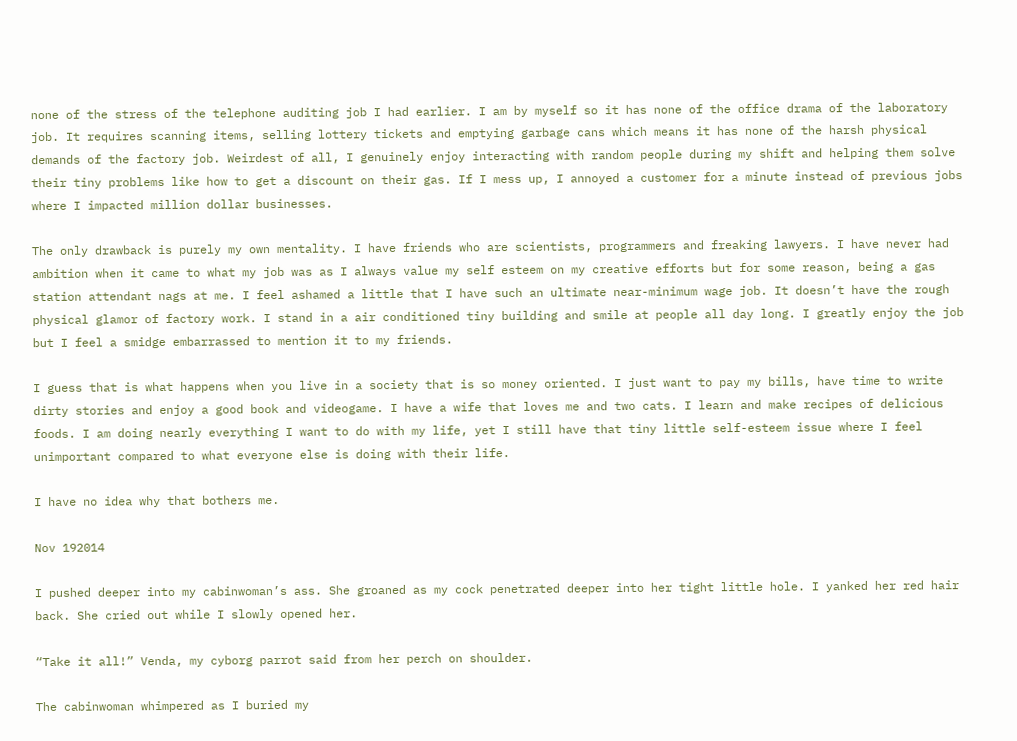none of the stress of the telephone auditing job I had earlier. I am by myself so it has none of the office drama of the laboratory job. It requires scanning items, selling lottery tickets and emptying garbage cans which means it has none of the harsh physical demands of the factory job. Weirdest of all, I genuinely enjoy interacting with random people during my shift and helping them solve their tiny problems like how to get a discount on their gas. If I mess up, I annoyed a customer for a minute instead of previous jobs where I impacted million dollar businesses.

The only drawback is purely my own mentality. I have friends who are scientists, programmers and freaking lawyers. I have never had ambition when it came to what my job was as I always value my self esteem on my creative efforts but for some reason, being a gas station attendant nags at me. I feel ashamed a little that I have such an ultimate near-minimum wage job. It doesn’t have the rough physical glamor of factory work. I stand in a air conditioned tiny building and smile at people all day long. I greatly enjoy the job but I feel a smidge embarrassed to mention it to my friends.

I guess that is what happens when you live in a society that is so money oriented. I just want to pay my bills, have time to write dirty stories and enjoy a good book and videogame. I have a wife that loves me and two cats. I learn and make recipes of delicious foods. I am doing nearly everything I want to do with my life, yet I still have that tiny little self-esteem issue where I feel unimportant compared to what everyone else is doing with their life.

I have no idea why that bothers me.

Nov 192014

I pushed deeper into my cabinwoman’s ass. She groaned as my cock penetrated deeper into her tight little hole. I yanked her red hair back. She cried out while I slowly opened her.

“Take it all!” Venda, my cyborg parrot said from her perch on shoulder.

The cabinwoman whimpered as I buried my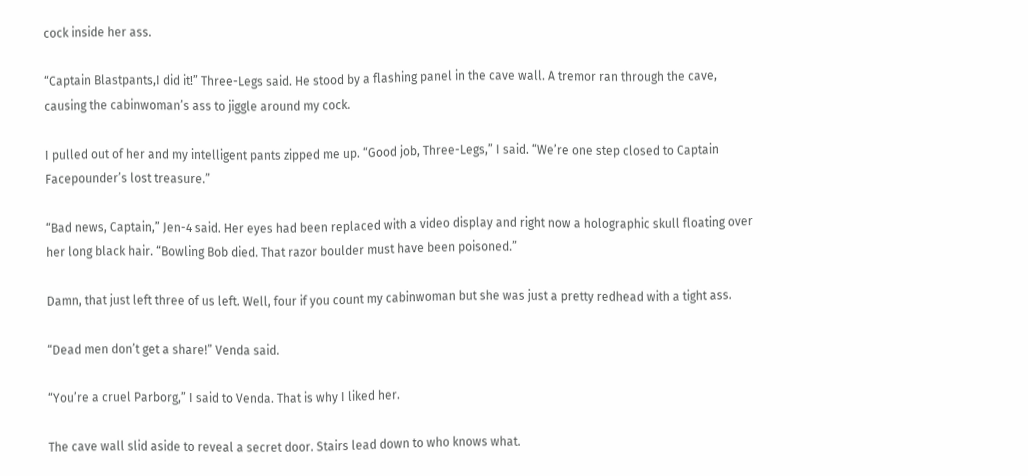cock inside her ass.

“Captain Blastpants,I did it!” Three-Legs said. He stood by a flashing panel in the cave wall. A tremor ran through the cave, causing the cabinwoman’s ass to jiggle around my cock.

I pulled out of her and my intelligent pants zipped me up. “Good job, Three-Legs,” I said. “We’re one step closed to Captain Facepounder’s lost treasure.”

“Bad news, Captain,” Jen-4 said. Her eyes had been replaced with a video display and right now a holographic skull floating over her long black hair. “Bowling Bob died. That razor boulder must have been poisoned.”

Damn, that just left three of us left. Well, four if you count my cabinwoman but she was just a pretty redhead with a tight ass.

“Dead men don’t get a share!” Venda said.

“You’re a cruel Parborg,” I said to Venda. That is why I liked her.

The cave wall slid aside to reveal a secret door. Stairs lead down to who knows what.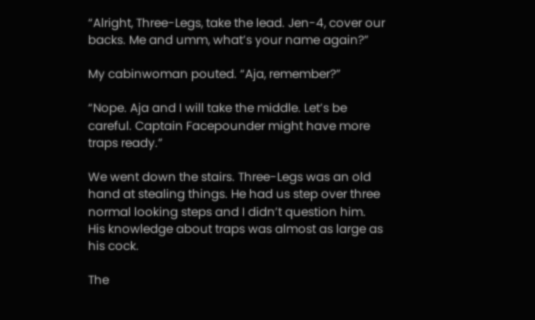“Alright, Three-Legs, take the lead. Jen-4, cover our backs. Me and umm, what’s your name again?”

My cabinwoman pouted. “Aja, remember?”

“Nope. Aja and I will take the middle. Let’s be careful. Captain Facepounder might have more traps ready.”

We went down the stairs. Three-Legs was an old hand at stealing things. He had us step over three normal looking steps and I didn’t question him. His knowledge about traps was almost as large as his cock.

The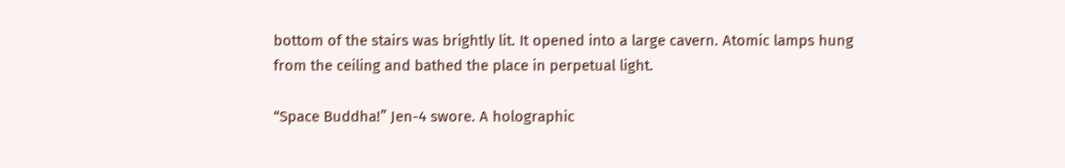bottom of the stairs was brightly lit. It opened into a large cavern. Atomic lamps hung from the ceiling and bathed the place in perpetual light.

“Space Buddha!” Jen-4 swore. A holographic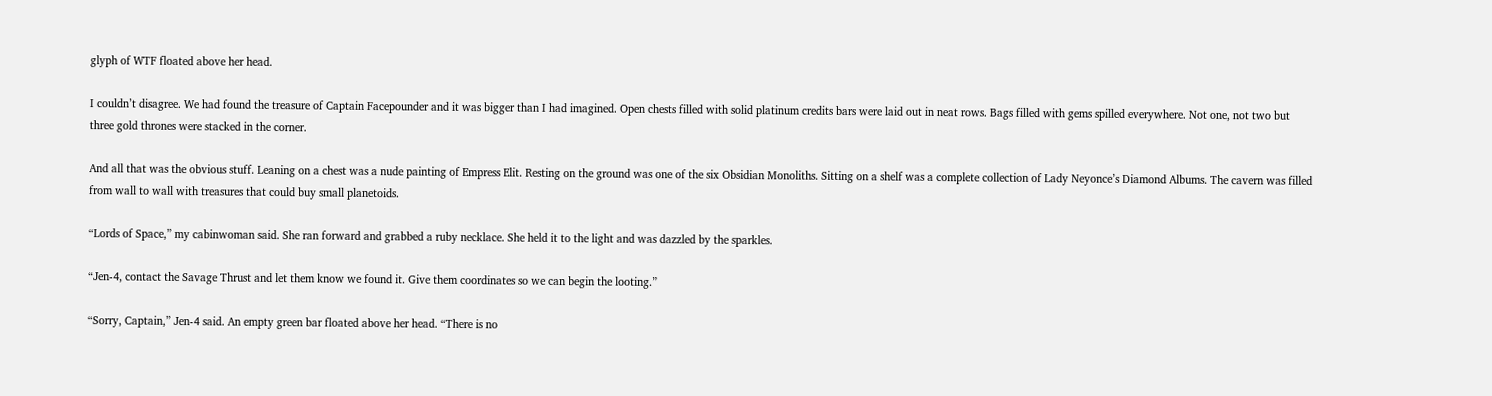glyph of WTF floated above her head.

I couldn’t disagree. We had found the treasure of Captain Facepounder and it was bigger than I had imagined. Open chests filled with solid platinum credits bars were laid out in neat rows. Bags filled with gems spilled everywhere. Not one, not two but three gold thrones were stacked in the corner.

And all that was the obvious stuff. Leaning on a chest was a nude painting of Empress Elit. Resting on the ground was one of the six Obsidian Monoliths. Sitting on a shelf was a complete collection of Lady Neyonce’s Diamond Albums. The cavern was filled from wall to wall with treasures that could buy small planetoids.

“Lords of Space,” my cabinwoman said. She ran forward and grabbed a ruby necklace. She held it to the light and was dazzled by the sparkles.

“Jen-4, contact the Savage Thrust and let them know we found it. Give them coordinates so we can begin the looting.”

“Sorry, Captain,” Jen-4 said. An empty green bar floated above her head. “There is no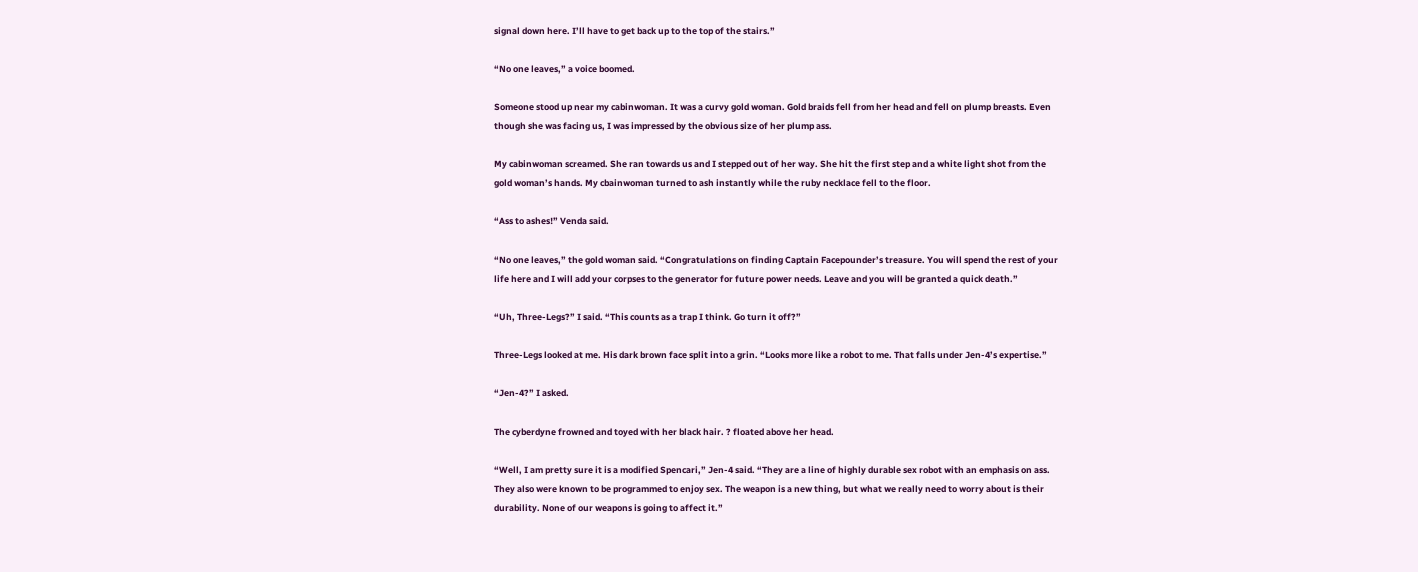signal down here. I’ll have to get back up to the top of the stairs.”

“No one leaves,” a voice boomed.

Someone stood up near my cabinwoman. It was a curvy gold woman. Gold braids fell from her head and fell on plump breasts. Even though she was facing us, I was impressed by the obvious size of her plump ass.

My cabinwoman screamed. She ran towards us and I stepped out of her way. She hit the first step and a white light shot from the gold woman’s hands. My cbainwoman turned to ash instantly while the ruby necklace fell to the floor.

“Ass to ashes!” Venda said.

“No one leaves,” the gold woman said. “Congratulations on finding Captain Facepounder’s treasure. You will spend the rest of your life here and I will add your corpses to the generator for future power needs. Leave and you will be granted a quick death.”

“Uh, Three-Legs?” I said. “This counts as a trap I think. Go turn it off?”

Three-Legs looked at me. His dark brown face split into a grin. “Looks more like a robot to me. That falls under Jen-4’s expertise.”

“Jen-4?” I asked.

The cyberdyne frowned and toyed with her black hair. ? floated above her head.

“Well, I am pretty sure it is a modified Spencari,” Jen-4 said. “They are a line of highly durable sex robot with an emphasis on ass. They also were known to be programmed to enjoy sex. The weapon is a new thing, but what we really need to worry about is their durability. None of our weapons is going to affect it.”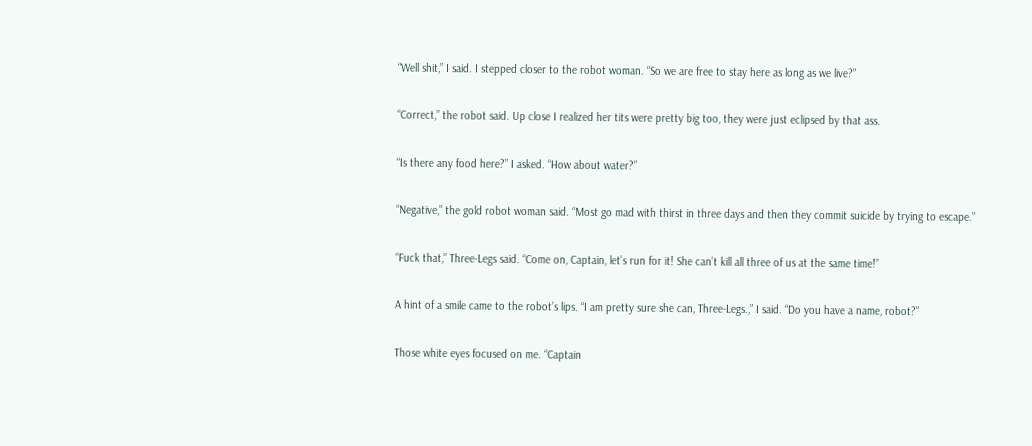“Well shit,” I said. I stepped closer to the robot woman. “So we are free to stay here as long as we live?”

“Correct,” the robot said. Up close I realized her tits were pretty big too, they were just eclipsed by that ass.

“Is there any food here?” I asked. “How about water?”

“Negative,” the gold robot woman said. “Most go mad with thirst in three days and then they commit suicide by trying to escape.”

“Fuck that,” Three-Legs said. “Come on, Captain, let’s run for it! She can’t kill all three of us at the same time!”

A hint of a smile came to the robot’s lips. “I am pretty sure she can, Three-Legs.,” I said. “Do you have a name, robot?”

Those white eyes focused on me. “Captain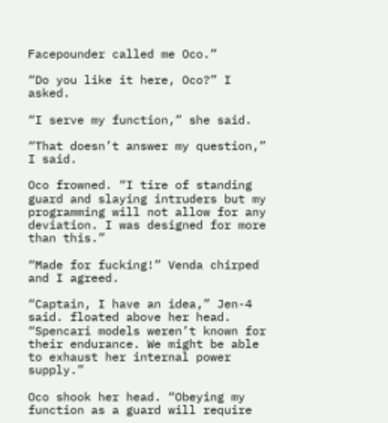Facepounder called me Oco.”

“Do you like it here, Oco?” I asked.

“I serve my function,” she said.

“That doesn’t answer my question,” I said.

Oco frowned. “I tire of standing guard and slaying intruders but my programming will not allow for any deviation. I was designed for more than this.”

“Made for fucking!” Venda chirped and I agreed.

“Captain, I have an idea,” Jen-4 said. floated above her head. “Spencari models weren’t known for their endurance. We might be able to exhaust her internal power supply.”

Oco shook her head. “Obeying my function as a guard will require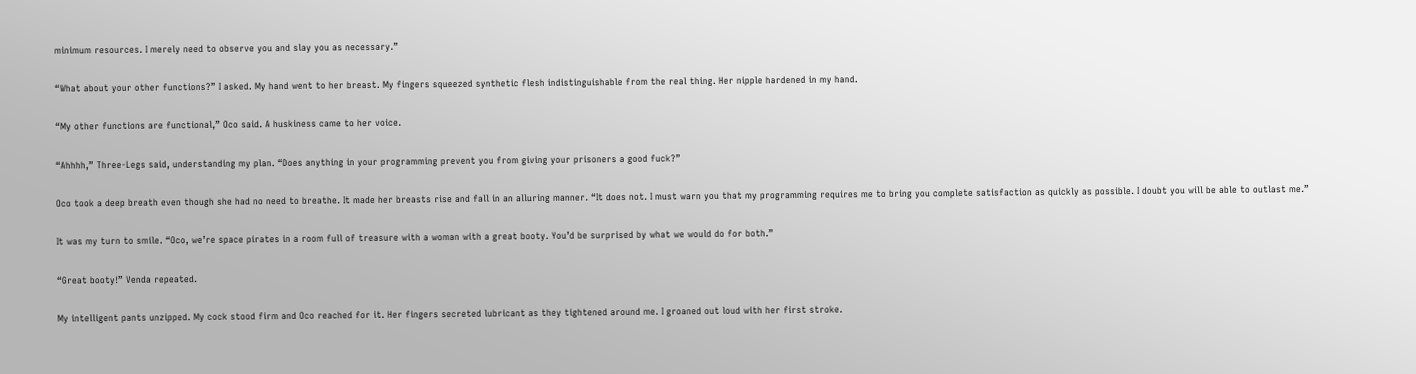minimum resources. I merely need to observe you and slay you as necessary.”

“What about your other functions?” I asked. My hand went to her breast. My fingers squeezed synthetic flesh indistinguishable from the real thing. Her nipple hardened in my hand.

“My other functions are functional,” Oco said. A huskiness came to her voice.

“Ahhhh,” Three-Legs said, understanding my plan. “Does anything in your programming prevent you from giving your prisoners a good fuck?”

Oco took a deep breath even though she had no need to breathe. It made her breasts rise and fall in an alluring manner. “It does not. I must warn you that my programming requires me to bring you complete satisfaction as quickly as possible. I doubt you will be able to outlast me.”

It was my turn to smile. “Oco, we’re space pirates in a room full of treasure with a woman with a great booty. You’d be surprised by what we would do for both.”

“Great booty!” Venda repeated.

My intelligent pants unzipped. My cock stood firm and Oco reached for it. Her fingers secreted lubricant as they tightened around me. I groaned out loud with her first stroke.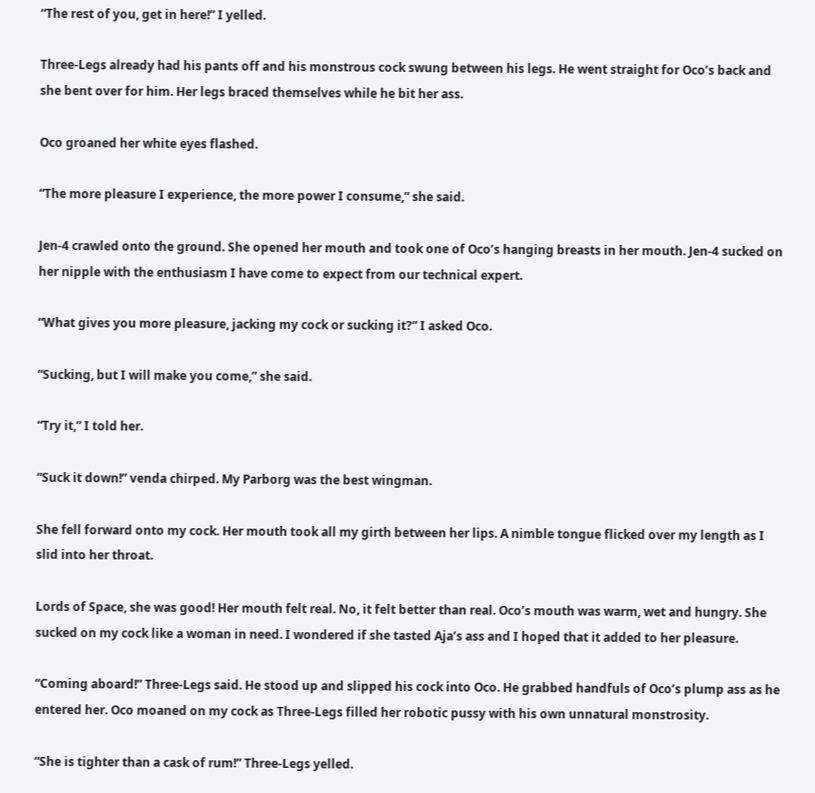“The rest of you, get in here!” I yelled.

Three-Legs already had his pants off and his monstrous cock swung between his legs. He went straight for Oco’s back and she bent over for him. Her legs braced themselves while he bit her ass.

Oco groaned her white eyes flashed.

“The more pleasure I experience, the more power I consume,” she said.

Jen-4 crawled onto the ground. She opened her mouth and took one of Oco’s hanging breasts in her mouth. Jen-4 sucked on her nipple with the enthusiasm I have come to expect from our technical expert.

“What gives you more pleasure, jacking my cock or sucking it?” I asked Oco.

“Sucking, but I will make you come,” she said.

“Try it,” I told her.

“Suck it down!” venda chirped. My Parborg was the best wingman.

She fell forward onto my cock. Her mouth took all my girth between her lips. A nimble tongue flicked over my length as I slid into her throat.

Lords of Space, she was good! Her mouth felt real. No, it felt better than real. Oco’s mouth was warm, wet and hungry. She sucked on my cock like a woman in need. I wondered if she tasted Aja’s ass and I hoped that it added to her pleasure.

“Coming aboard!” Three-Legs said. He stood up and slipped his cock into Oco. He grabbed handfuls of Oco’s plump ass as he entered her. Oco moaned on my cock as Three-Legs filled her robotic pussy with his own unnatural monstrosity.

“She is tighter than a cask of rum!” Three-Legs yelled.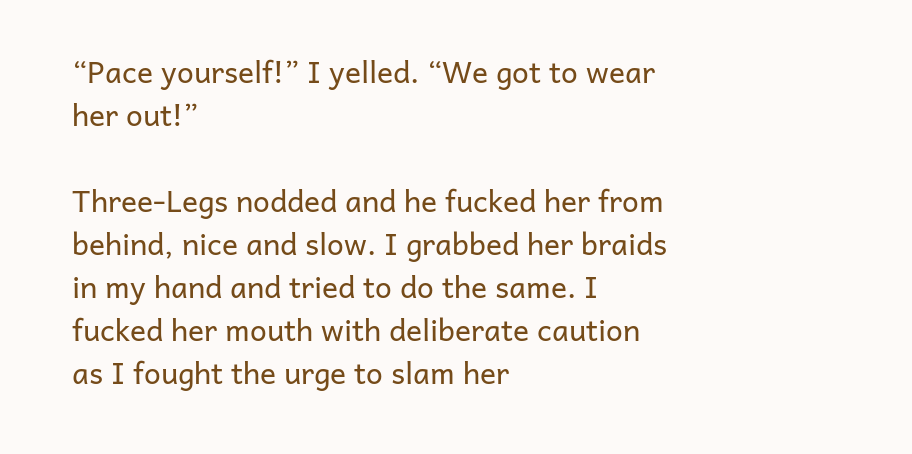“Pace yourself!” I yelled. “We got to wear her out!”

Three-Legs nodded and he fucked her from behind, nice and slow. I grabbed her braids in my hand and tried to do the same. I fucked her mouth with deliberate caution as I fought the urge to slam her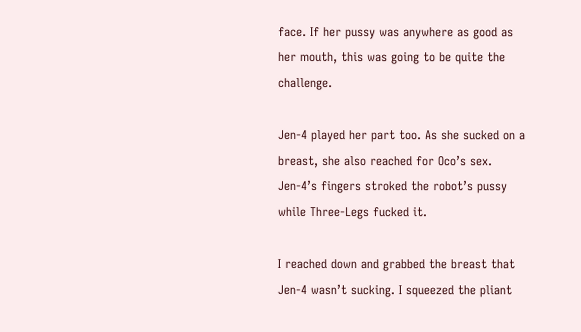face. If her pussy was anywhere as good as her mouth, this was going to be quite the challenge.

Jen-4 played her part too. As she sucked on a breast, she also reached for Oco’s sex. Jen-4’s fingers stroked the robot’s pussy while Three-Legs fucked it.

I reached down and grabbed the breast that Jen-4 wasn’t sucking. I squeezed the pliant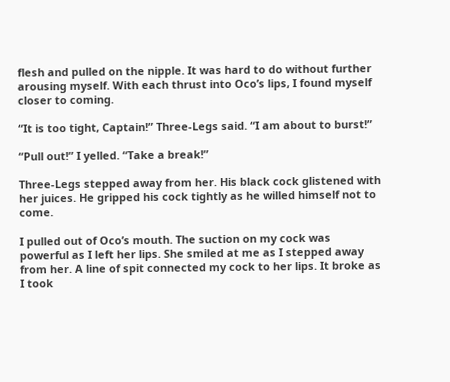flesh and pulled on the nipple. It was hard to do without further arousing myself. With each thrust into Oco’s lips, I found myself closer to coming.

“It is too tight, Captain!” Three-Legs said. “I am about to burst!”

“Pull out!” I yelled. “Take a break!”

Three-Legs stepped away from her. His black cock glistened with her juices. He gripped his cock tightly as he willed himself not to come.

I pulled out of Oco’s mouth. The suction on my cock was powerful as I left her lips. She smiled at me as I stepped away from her. A line of spit connected my cock to her lips. It broke as I took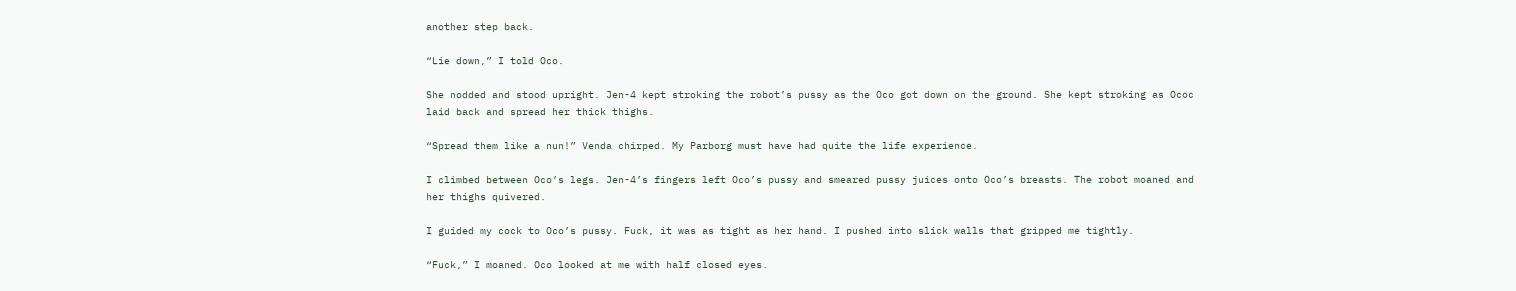another step back.

“Lie down,” I told Oco.

She nodded and stood upright. Jen-4 kept stroking the robot’s pussy as the Oco got down on the ground. She kept stroking as Ococ laid back and spread her thick thighs.

“Spread them like a nun!” Venda chirped. My Parborg must have had quite the life experience.

I climbed between Oco’s legs. Jen-4’s fingers left Oco’s pussy and smeared pussy juices onto Oco’s breasts. The robot moaned and her thighs quivered.

I guided my cock to Oco’s pussy. Fuck, it was as tight as her hand. I pushed into slick walls that gripped me tightly.

“Fuck,” I moaned. Oco looked at me with half closed eyes.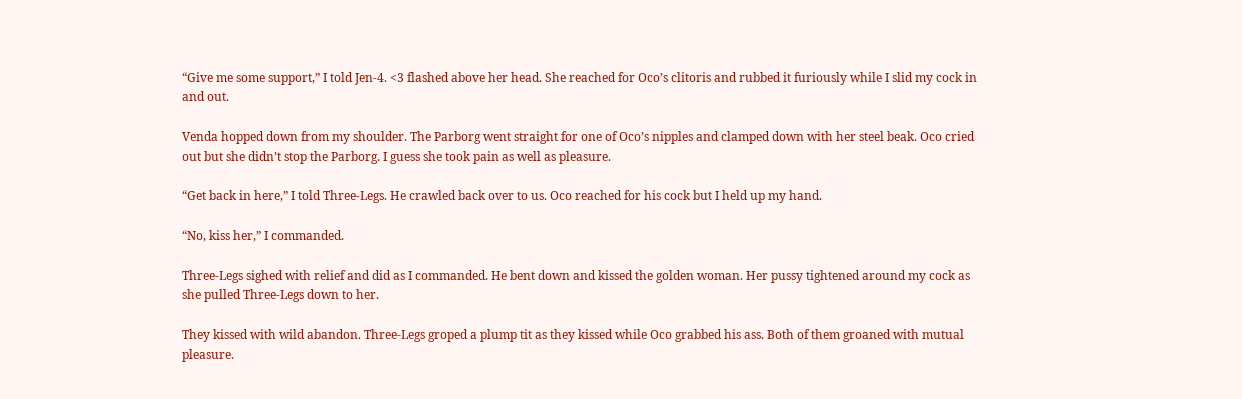“Give me some support,” I told Jen-4. <3 flashed above her head. She reached for Oco’s clitoris and rubbed it furiously while I slid my cock in and out.

Venda hopped down from my shoulder. The Parborg went straight for one of Oco’s nipples and clamped down with her steel beak. Oco cried out but she didn’t stop the Parborg. I guess she took pain as well as pleasure.

“Get back in here,” I told Three-Legs. He crawled back over to us. Oco reached for his cock but I held up my hand.

“No, kiss her,” I commanded.

Three-Legs sighed with relief and did as I commanded. He bent down and kissed the golden woman. Her pussy tightened around my cock as she pulled Three-Legs down to her.

They kissed with wild abandon. Three-Legs groped a plump tit as they kissed while Oco grabbed his ass. Both of them groaned with mutual pleasure.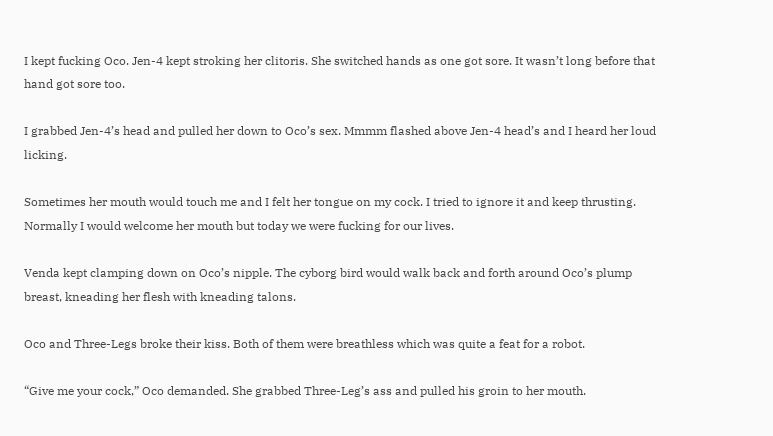I kept fucking Oco. Jen-4 kept stroking her clitoris. She switched hands as one got sore. It wasn’t long before that hand got sore too.

I grabbed Jen-4’s head and pulled her down to Oco’s sex. Mmmm flashed above Jen-4 head’s and I heard her loud licking.

Sometimes her mouth would touch me and I felt her tongue on my cock. I tried to ignore it and keep thrusting. Normally I would welcome her mouth but today we were fucking for our lives.

Venda kept clamping down on Oco’s nipple. The cyborg bird would walk back and forth around Oco’s plump breast, kneading her flesh with kneading talons.

Oco and Three-Legs broke their kiss. Both of them were breathless which was quite a feat for a robot.

“Give me your cock,” Oco demanded. She grabbed Three-Leg’s ass and pulled his groin to her mouth.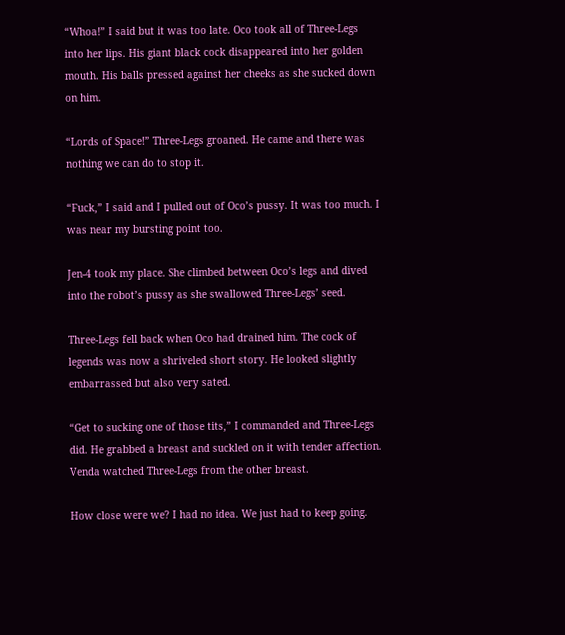“Whoa!” I said but it was too late. Oco took all of Three-Legs into her lips. His giant black cock disappeared into her golden mouth. His balls pressed against her cheeks as she sucked down on him.

“Lords of Space!” Three-Legs groaned. He came and there was nothing we can do to stop it.

“Fuck,” I said and I pulled out of Oco’s pussy. It was too much. I was near my bursting point too.

Jen-4 took my place. She climbed between Oco’s legs and dived into the robot’s pussy as she swallowed Three-Legs’ seed.

Three-Legs fell back when Oco had drained him. The cock of legends was now a shriveled short story. He looked slightly embarrassed but also very sated.

“Get to sucking one of those tits,” I commanded and Three-Legs did. He grabbed a breast and suckled on it with tender affection. Venda watched Three-Legs from the other breast.

How close were we? I had no idea. We just had to keep going.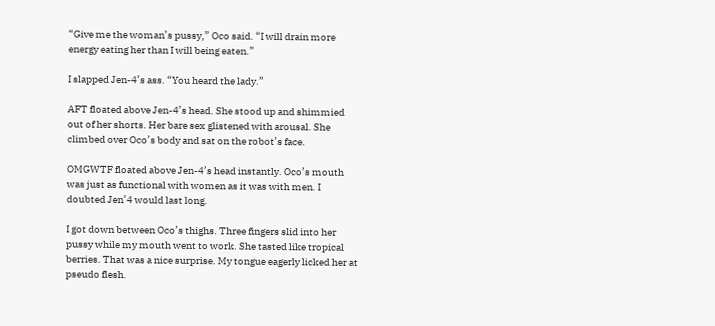“Give me the woman’s pussy,” Oco said. “I will drain more energy eating her than I will being eaten.”

I slapped Jen-4’s ass. “You heard the lady.”

AFT floated above Jen-4’s head. She stood up and shimmied out of her shorts. Her bare sex glistened with arousal. She climbed over Oco’s body and sat on the robot’s face.

OMGWTF floated above Jen-4’s head instantly. Oco’s mouth was just as functional with women as it was with men. I doubted Jen’4 would last long.

I got down between Oco’s thighs. Three fingers slid into her pussy while my mouth went to work. She tasted like tropical berries. That was a nice surprise. My tongue eagerly licked her at pseudo flesh.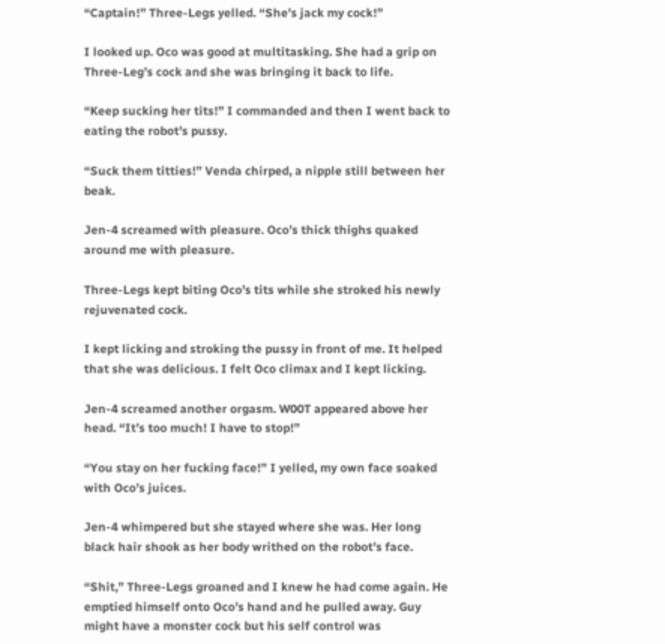“Captain!” Three-Legs yelled. “She’s jack my cock!”

I looked up. Oco was good at multitasking. She had a grip on Three-Leg’s cock and she was bringing it back to life.

“Keep sucking her tits!” I commanded and then I went back to eating the robot’s pussy.

“Suck them titties!” Venda chirped, a nipple still between her beak.

Jen-4 screamed with pleasure. Oco’s thick thighs quaked around me with pleasure.

Three-Legs kept biting Oco’s tits while she stroked his newly rejuvenated cock.

I kept licking and stroking the pussy in front of me. It helped that she was delicious. I felt Oco climax and I kept licking.

Jen-4 screamed another orgasm. W00T appeared above her head. “It’s too much! I have to stop!”

“You stay on her fucking face!” I yelled, my own face soaked with Oco’s juices.

Jen-4 whimpered but she stayed where she was. Her long black hair shook as her body writhed on the robot’s face.

“Shit,” Three-Legs groaned and I knew he had come again. He emptied himself onto Oco’s hand and he pulled away. Guy might have a monster cock but his self control was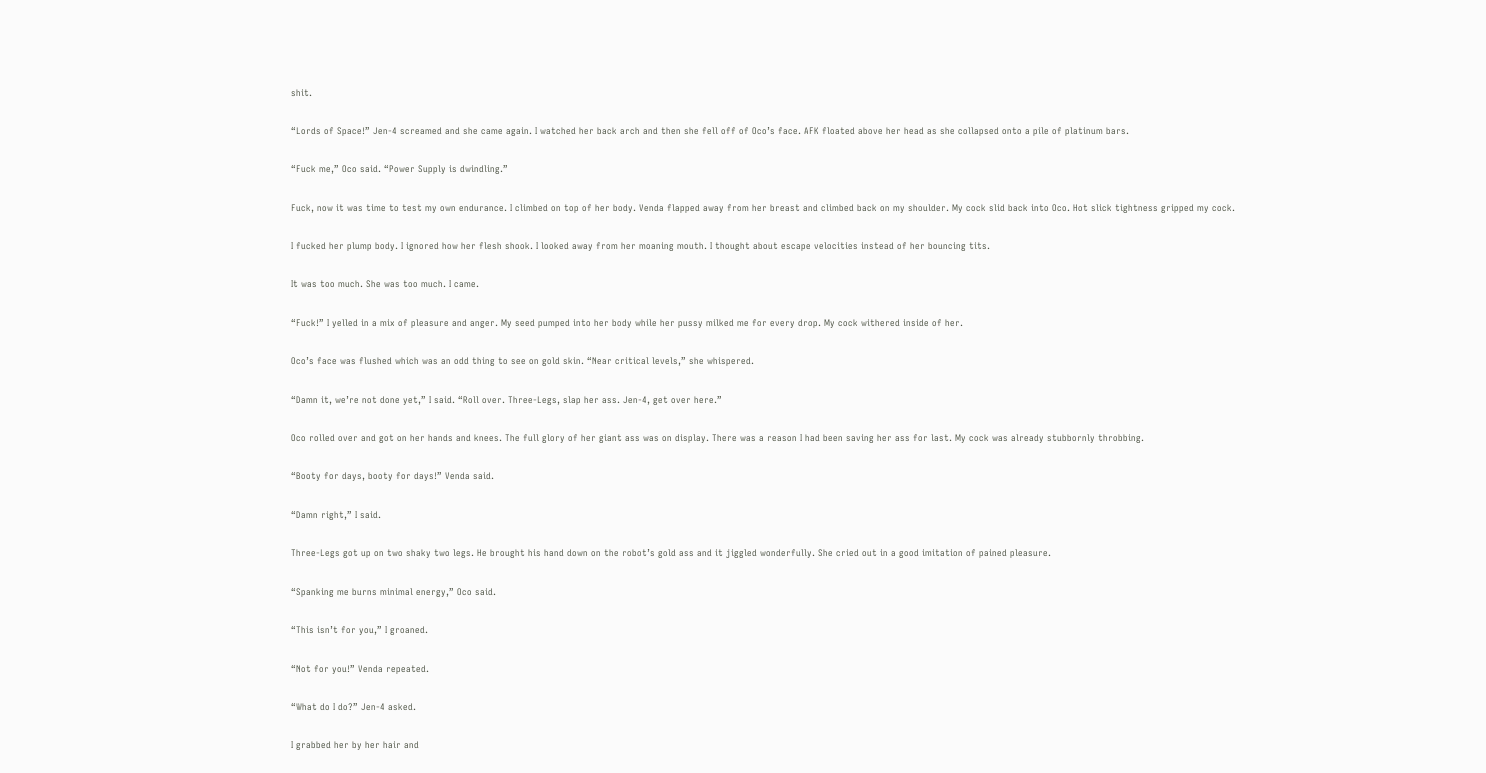shit.

“Lords of Space!” Jen-4 screamed and she came again. I watched her back arch and then she fell off of Oco’s face. AFK floated above her head as she collapsed onto a pile of platinum bars.

“Fuck me,” Oco said. “Power Supply is dwindling.”

Fuck, now it was time to test my own endurance. I climbed on top of her body. Venda flapped away from her breast and climbed back on my shoulder. My cock slid back into Oco. Hot slick tightness gripped my cock.

I fucked her plump body. I ignored how her flesh shook. I looked away from her moaning mouth. I thought about escape velocities instead of her bouncing tits.

It was too much. She was too much. I came.

“Fuck!” I yelled in a mix of pleasure and anger. My seed pumped into her body while her pussy milked me for every drop. My cock withered inside of her.

Oco’s face was flushed which was an odd thing to see on gold skin. “Near critical levels,” she whispered.

“Damn it, we’re not done yet,” I said. “Roll over. Three-Legs, slap her ass. Jen-4, get over here.”

Oco rolled over and got on her hands and knees. The full glory of her giant ass was on display. There was a reason I had been saving her ass for last. My cock was already stubbornly throbbing.

“Booty for days, booty for days!” Venda said.

“Damn right,” I said.

Three-Legs got up on two shaky two legs. He brought his hand down on the robot’s gold ass and it jiggled wonderfully. She cried out in a good imitation of pained pleasure.

“Spanking me burns minimal energy,” Oco said.

“This isn’t for you,” I groaned.

“Not for you!” Venda repeated.

“What do I do?” Jen-4 asked.

I grabbed her by her hair and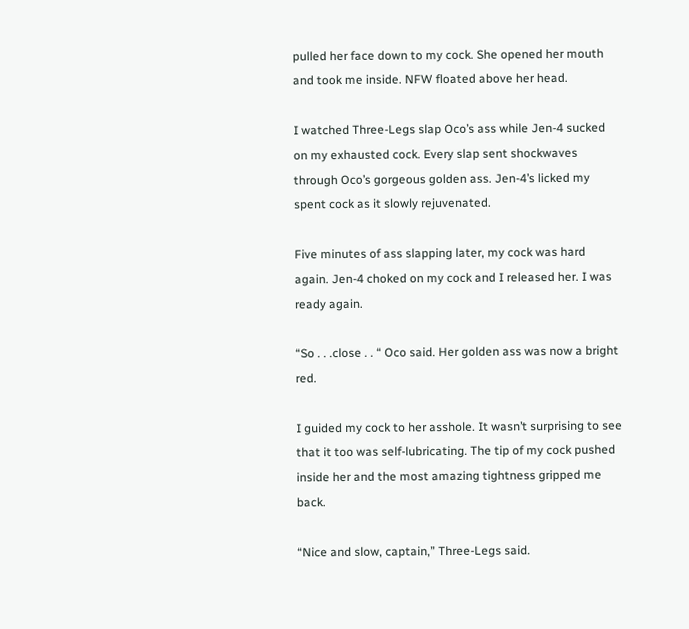pulled her face down to my cock. She opened her mouth and took me inside. NFW floated above her head.

I watched Three-Legs slap Oco’s ass while Jen-4 sucked on my exhausted cock. Every slap sent shockwaves through Oco’s gorgeous golden ass. Jen-4’s licked my spent cock as it slowly rejuvenated.

Five minutes of ass slapping later, my cock was hard again. Jen-4 choked on my cock and I released her. I was ready again.

“So . . .close . . “ Oco said. Her golden ass was now a bright red.

I guided my cock to her asshole. It wasn’t surprising to see that it too was self-lubricating. The tip of my cock pushed inside her and the most amazing tightness gripped me back.

“Nice and slow, captain,” Three-Legs said.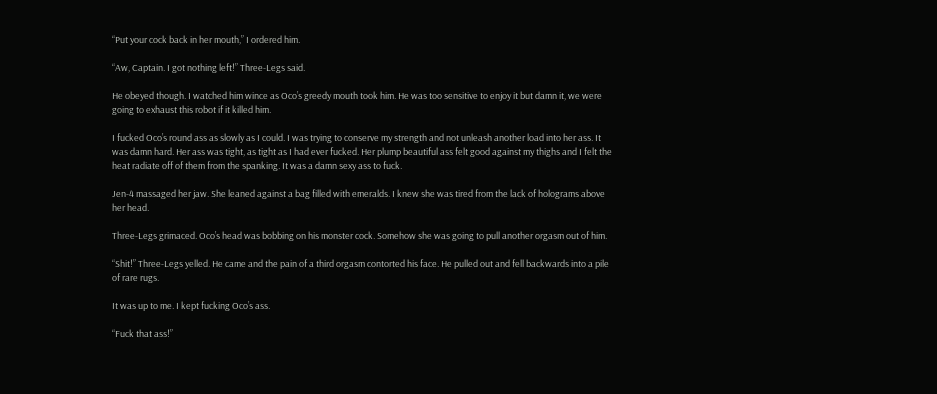“Put your cock back in her mouth,” I ordered him.

“Aw, Captain. I got nothing left!” Three-Legs said.

He obeyed though. I watched him wince as Oco’s greedy mouth took him. He was too sensitive to enjoy it but damn it, we were going to exhaust this robot if it killed him.

I fucked Oco’s round ass as slowly as I could. I was trying to conserve my strength and not unleash another load into her ass. It was damn hard. Her ass was tight, as tight as I had ever fucked. Her plump beautiful ass felt good against my thighs and I felt the heat radiate off of them from the spanking. It was a damn sexy ass to fuck.

Jen-4 massaged her jaw. She leaned against a bag filled with emeralds. I knew she was tired from the lack of holograms above her head.

Three-Legs grimaced. Oco’s head was bobbing on his monster cock. Somehow she was going to pull another orgasm out of him.

“Shit!” Three-Legs yelled. He came and the pain of a third orgasm contorted his face. He pulled out and fell backwards into a pile of rare rugs.

It was up to me. I kept fucking Oco’s ass.

“Fuck that ass!”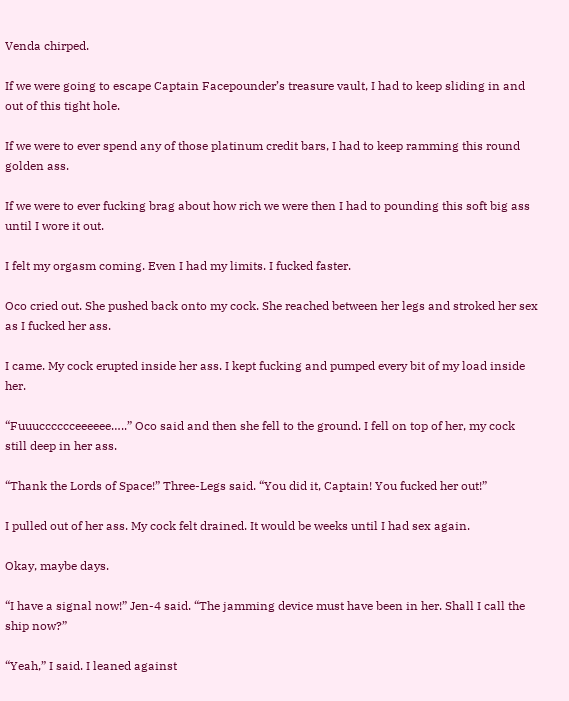Venda chirped.

If we were going to escape Captain Facepounder’s treasure vault, I had to keep sliding in and out of this tight hole.

If we were to ever spend any of those platinum credit bars, I had to keep ramming this round golden ass.

If we were to ever fucking brag about how rich we were then I had to pounding this soft big ass until I wore it out.

I felt my orgasm coming. Even I had my limits. I fucked faster.

Oco cried out. She pushed back onto my cock. She reached between her legs and stroked her sex as I fucked her ass.

I came. My cock erupted inside her ass. I kept fucking and pumped every bit of my load inside her.

“Fuuucccccceeeeee…..” Oco said and then she fell to the ground. I fell on top of her, my cock still deep in her ass.

“Thank the Lords of Space!” Three-Legs said. “You did it, Captain! You fucked her out!”

I pulled out of her ass. My cock felt drained. It would be weeks until I had sex again.

Okay, maybe days.

“I have a signal now!” Jen-4 said. “The jamming device must have been in her. Shall I call the ship now?”

“Yeah,” I said. I leaned against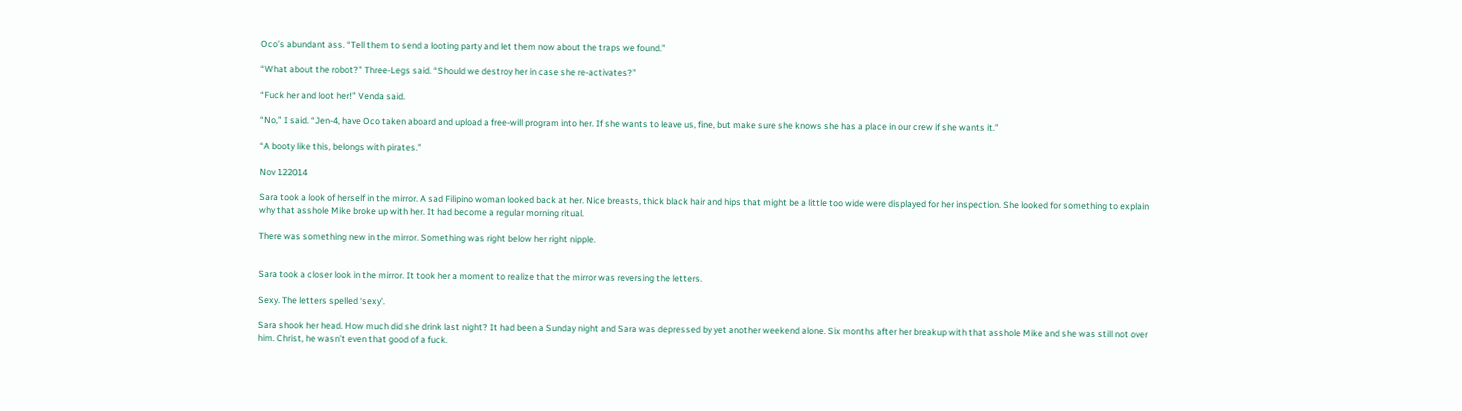Oco’s abundant ass. “Tell them to send a looting party and let them now about the traps we found.”

“What about the robot?” Three-Legs said. “Should we destroy her in case she re-activates?”

“Fuck her and loot her!” Venda said.

“No,” I said. “Jen-4, have Oco taken aboard and upload a free-will program into her. If she wants to leave us, fine, but make sure she knows she has a place in our crew if she wants it.”

“A booty like this, belongs with pirates.”

Nov 122014

Sara took a look of herself in the mirror. A sad Filipino woman looked back at her. Nice breasts, thick black hair and hips that might be a little too wide were displayed for her inspection. She looked for something to explain why that asshole Mike broke up with her. It had become a regular morning ritual.

There was something new in the mirror. Something was right below her right nipple.


Sara took a closer look in the mirror. It took her a moment to realize that the mirror was reversing the letters.

Sexy. The letters spelled ‘sexy’.

Sara shook her head. How much did she drink last night? It had been a Sunday night and Sara was depressed by yet another weekend alone. Six months after her breakup with that asshole Mike and she was still not over him. Christ, he wasn’t even that good of a fuck.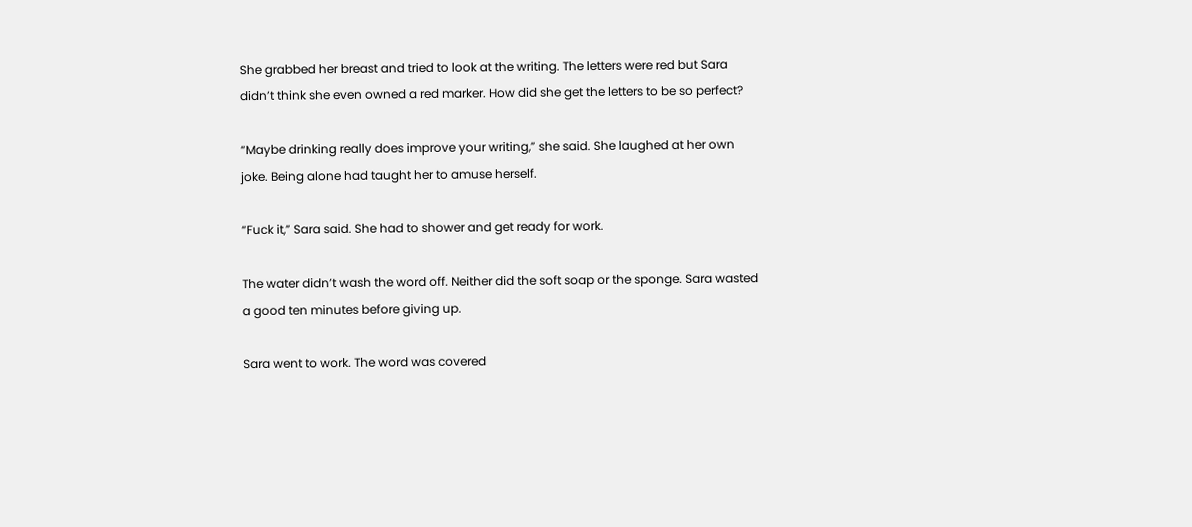She grabbed her breast and tried to look at the writing. The letters were red but Sara didn’t think she even owned a red marker. How did she get the letters to be so perfect?

“Maybe drinking really does improve your writing,” she said. She laughed at her own joke. Being alone had taught her to amuse herself.

“Fuck it,” Sara said. She had to shower and get ready for work.

The water didn’t wash the word off. Neither did the soft soap or the sponge. Sara wasted a good ten minutes before giving up.

Sara went to work. The word was covered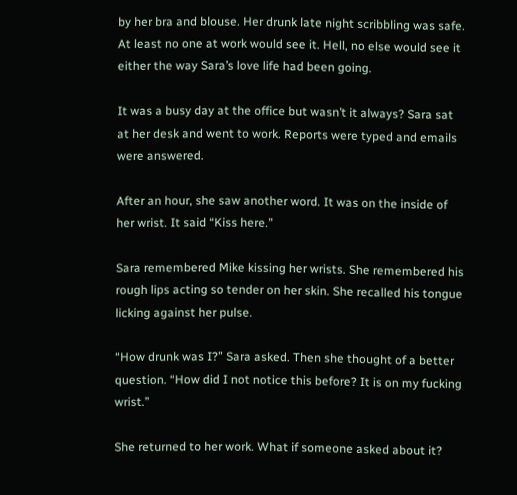by her bra and blouse. Her drunk late night scribbling was safe. At least no one at work would see it. Hell, no else would see it either the way Sara’s love life had been going.

It was a busy day at the office but wasn’t it always? Sara sat at her desk and went to work. Reports were typed and emails were answered.

After an hour, she saw another word. It was on the inside of her wrist. It said “Kiss here.”

Sara remembered Mike kissing her wrists. She remembered his rough lips acting so tender on her skin. She recalled his tongue licking against her pulse.

“How drunk was I?” Sara asked. Then she thought of a better question. “How did I not notice this before? It is on my fucking wrist.”

She returned to her work. What if someone asked about it?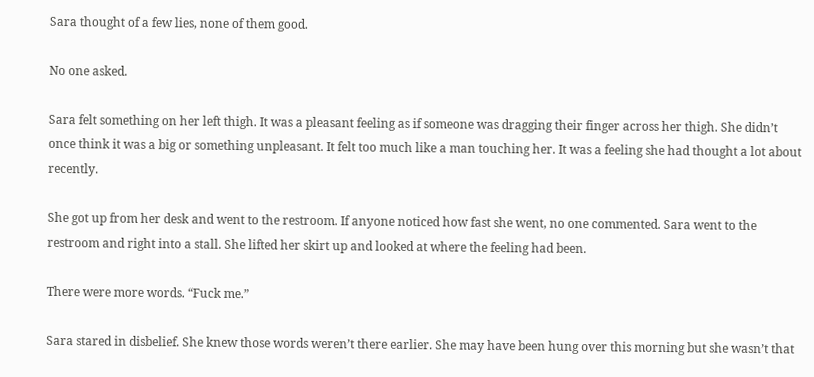Sara thought of a few lies, none of them good.

No one asked.

Sara felt something on her left thigh. It was a pleasant feeling as if someone was dragging their finger across her thigh. She didn’t once think it was a big or something unpleasant. It felt too much like a man touching her. It was a feeling she had thought a lot about recently.

She got up from her desk and went to the restroom. If anyone noticed how fast she went, no one commented. Sara went to the restroom and right into a stall. She lifted her skirt up and looked at where the feeling had been.

There were more words. “Fuck me.”

Sara stared in disbelief. She knew those words weren’t there earlier. She may have been hung over this morning but she wasn’t that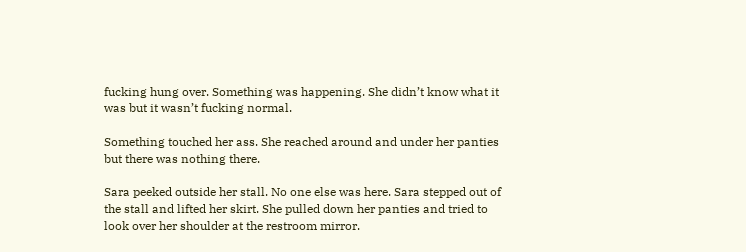fucking hung over. Something was happening. She didn’t know what it was but it wasn’t fucking normal.

Something touched her ass. She reached around and under her panties but there was nothing there.

Sara peeked outside her stall. No one else was here. Sara stepped out of the stall and lifted her skirt. She pulled down her panties and tried to look over her shoulder at the restroom mirror.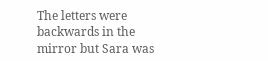The letters were backwards in the mirror but Sara was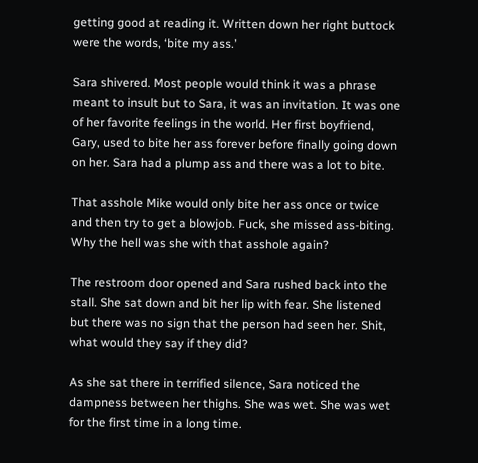getting good at reading it. Written down her right buttock were the words, ‘bite my ass.’

Sara shivered. Most people would think it was a phrase meant to insult but to Sara, it was an invitation. It was one of her favorite feelings in the world. Her first boyfriend, Gary, used to bite her ass forever before finally going down on her. Sara had a plump ass and there was a lot to bite.

That asshole Mike would only bite her ass once or twice and then try to get a blowjob. Fuck, she missed ass-biting. Why the hell was she with that asshole again?

The restroom door opened and Sara rushed back into the stall. She sat down and bit her lip with fear. She listened but there was no sign that the person had seen her. Shit, what would they say if they did?

As she sat there in terrified silence, Sara noticed the dampness between her thighs. She was wet. She was wet for the first time in a long time.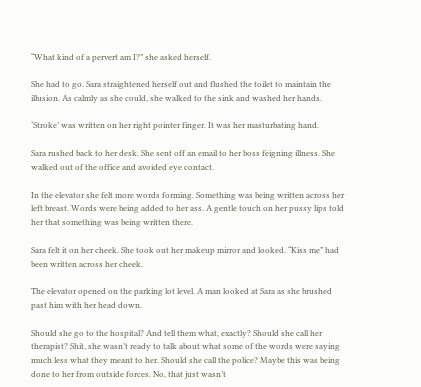“What kind of a pervert am I?” she asked herself.

She had to go. Sara straightened herself out and flushed the toilet to maintain the illusion. As calmly as she could, she walked to the sink and washed her hands.

‘Stroke’ was written on her right pointer finger. It was her masturbating hand.

Sara rushed back to her desk. She sent off an email to her boss feigning illness. She walked out of the office and avoided eye contact.

In the elevator she felt more words forming. Something was being written across her left breast. Words were being added to her ass. A gentle touch on her pussy lips told her that something was being written there.

Sara felt it on her cheek. She took out her makeup mirror and looked. “Kiss me” had been written across her cheek.

The elevator opened on the parking lot level. A man looked at Sara as she brushed past him with her head down.

Should she go to the hospital? And tell them what, exactly? Should she call her therapist? Shit, she wasn’t ready to talk about what some of the words were saying much less what they meant to her. Should she call the police? Maybe this was being done to her from outside forces. No, that just wasn’t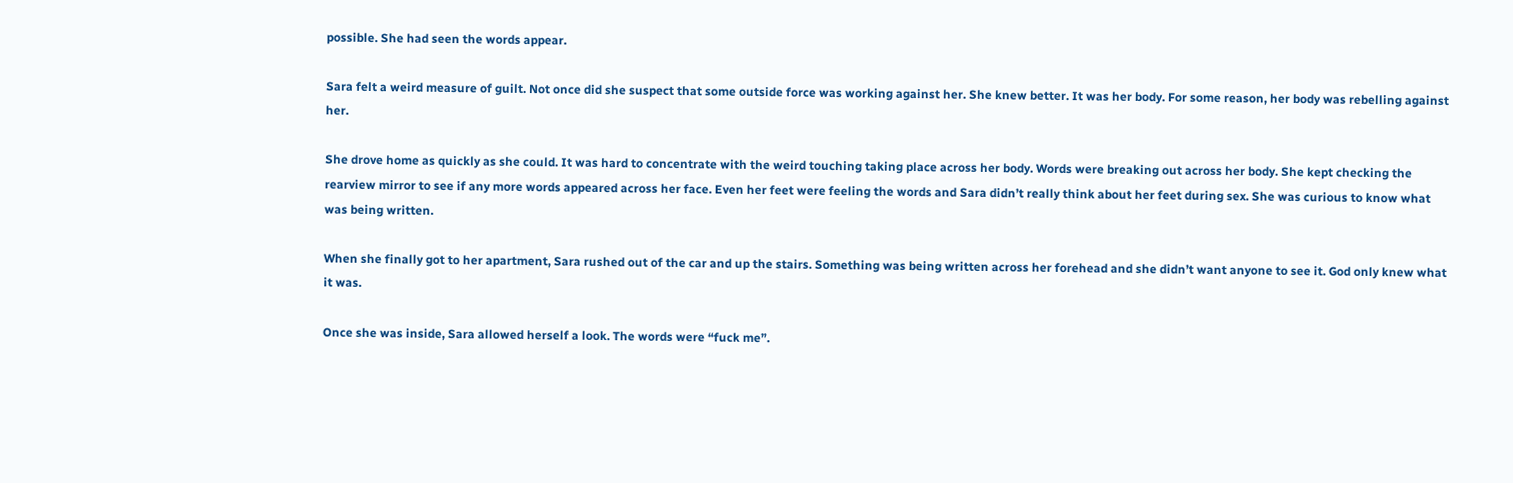possible. She had seen the words appear.

Sara felt a weird measure of guilt. Not once did she suspect that some outside force was working against her. She knew better. It was her body. For some reason, her body was rebelling against her.

She drove home as quickly as she could. It was hard to concentrate with the weird touching taking place across her body. Words were breaking out across her body. She kept checking the rearview mirror to see if any more words appeared across her face. Even her feet were feeling the words and Sara didn’t really think about her feet during sex. She was curious to know what was being written.

When she finally got to her apartment, Sara rushed out of the car and up the stairs. Something was being written across her forehead and she didn’t want anyone to see it. God only knew what it was.

Once she was inside, Sara allowed herself a look. The words were “fuck me”.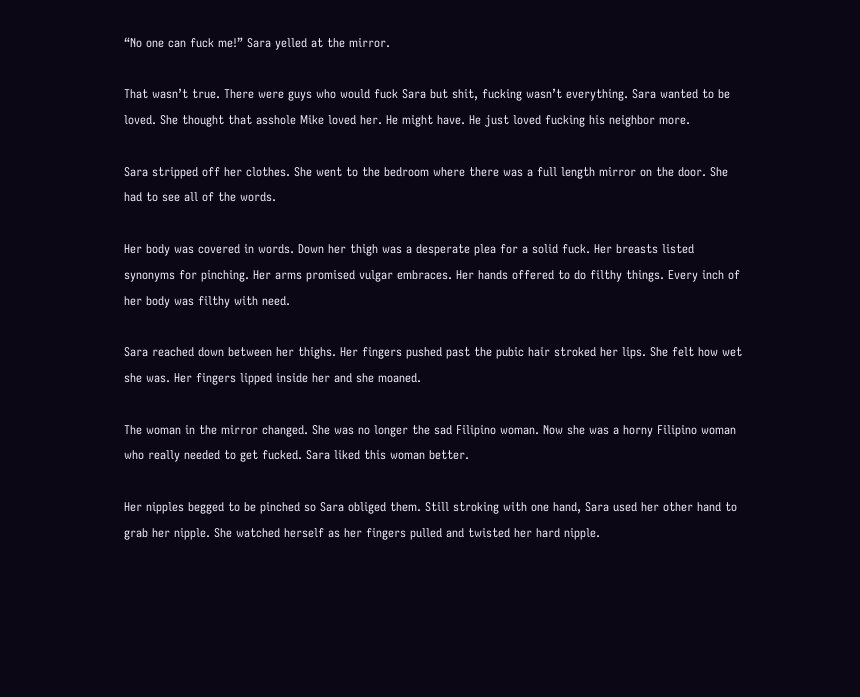“No one can fuck me!” Sara yelled at the mirror.

That wasn’t true. There were guys who would fuck Sara but shit, fucking wasn’t everything. Sara wanted to be loved. She thought that asshole Mike loved her. He might have. He just loved fucking his neighbor more.

Sara stripped off her clothes. She went to the bedroom where there was a full length mirror on the door. She had to see all of the words.

Her body was covered in words. Down her thigh was a desperate plea for a solid fuck. Her breasts listed synonyms for pinching. Her arms promised vulgar embraces. Her hands offered to do filthy things. Every inch of her body was filthy with need.

Sara reached down between her thighs. Her fingers pushed past the pubic hair stroked her lips. She felt how wet she was. Her fingers lipped inside her and she moaned.

The woman in the mirror changed. She was no longer the sad Filipino woman. Now she was a horny Filipino woman who really needed to get fucked. Sara liked this woman better.

Her nipples begged to be pinched so Sara obliged them. Still stroking with one hand, Sara used her other hand to grab her nipple. She watched herself as her fingers pulled and twisted her hard nipple.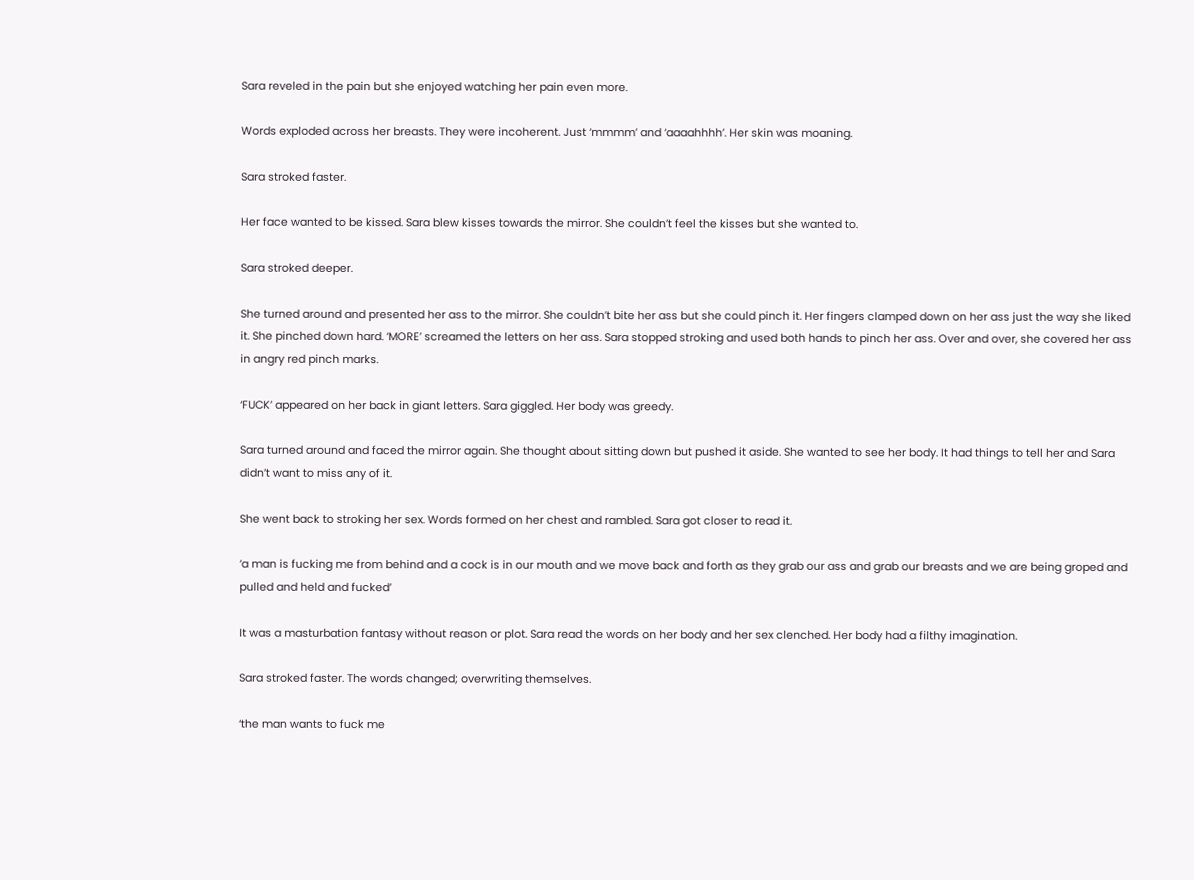Sara reveled in the pain but she enjoyed watching her pain even more.

Words exploded across her breasts. They were incoherent. Just ‘mmmm’ and ‘aaaahhhh’. Her skin was moaning.

Sara stroked faster.

Her face wanted to be kissed. Sara blew kisses towards the mirror. She couldn’t feel the kisses but she wanted to.

Sara stroked deeper.

She turned around and presented her ass to the mirror. She couldn’t bite her ass but she could pinch it. Her fingers clamped down on her ass just the way she liked it. She pinched down hard. ‘MORE’ screamed the letters on her ass. Sara stopped stroking and used both hands to pinch her ass. Over and over, she covered her ass in angry red pinch marks.

‘FUCK’ appeared on her back in giant letters. Sara giggled. Her body was greedy.

Sara turned around and faced the mirror again. She thought about sitting down but pushed it aside. She wanted to see her body. It had things to tell her and Sara didn’t want to miss any of it.

She went back to stroking her sex. Words formed on her chest and rambled. Sara got closer to read it.

‘a man is fucking me from behind and a cock is in our mouth and we move back and forth as they grab our ass and grab our breasts and we are being groped and pulled and held and fucked’

It was a masturbation fantasy without reason or plot. Sara read the words on her body and her sex clenched. Her body had a filthy imagination.

Sara stroked faster. The words changed; overwriting themselves.

‘the man wants to fuck me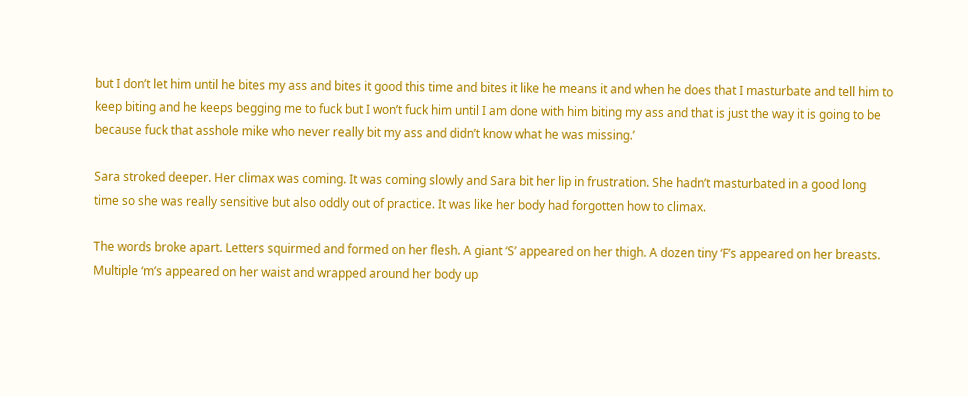but I don’t let him until he bites my ass and bites it good this time and bites it like he means it and when he does that I masturbate and tell him to keep biting and he keeps begging me to fuck but I won’t fuck him until I am done with him biting my ass and that is just the way it is going to be because fuck that asshole mike who never really bit my ass and didn’t know what he was missing.’

Sara stroked deeper. Her climax was coming. It was coming slowly and Sara bit her lip in frustration. She hadn’t masturbated in a good long time so she was really sensitive but also oddly out of practice. It was like her body had forgotten how to climax.

The words broke apart. Letters squirmed and formed on her flesh. A giant ‘S’ appeared on her thigh. A dozen tiny ‘F’s appeared on her breasts. Multiple ‘m’s appeared on her waist and wrapped around her body up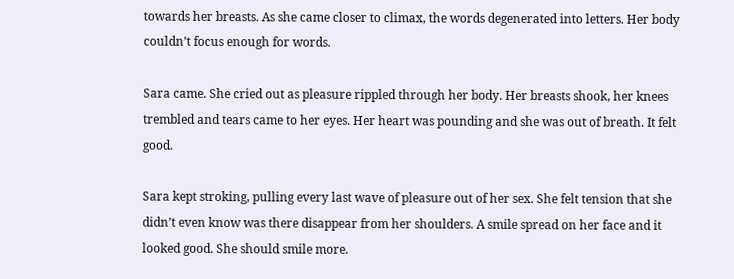towards her breasts. As she came closer to climax, the words degenerated into letters. Her body couldn’t focus enough for words.

Sara came. She cried out as pleasure rippled through her body. Her breasts shook, her knees trembled and tears came to her eyes. Her heart was pounding and she was out of breath. It felt good.

Sara kept stroking, pulling every last wave of pleasure out of her sex. She felt tension that she didn’t even know was there disappear from her shoulders. A smile spread on her face and it looked good. She should smile more.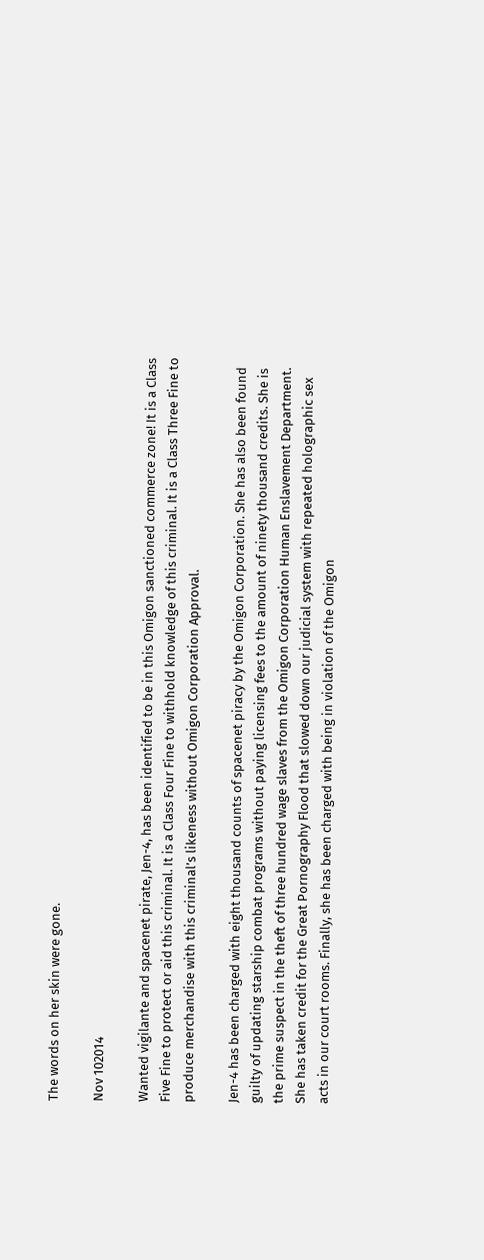The words on her skin were gone.

Nov 102014

Wanted vigilante and spacenet pirate, Jen-4, has been identified to be in this Omigon sanctioned commerce zone! It is a Class Five Fine to protect or aid this criminal. It is a Class Four Fine to withhold knowledge of this criminal. It is a Class Three Fine to produce merchandise with this criminal’s likeness without Omigon Corporation Approval.

Jen-4 has been charged with eight thousand counts of spacenet piracy by the Omigon Corporation. She has also been found guilty of updating starship combat programs without paying licensing fees to the amount of ninety thousand credits. She is the prime suspect in the theft of three hundred wage slaves from the Omigon Corporation Human Enslavement Department. She has taken credit for the Great Pornography Flood that slowed down our judicial system with repeated holographic sex acts in our court rooms. Finally, she has been charged with being in violation of the Omigon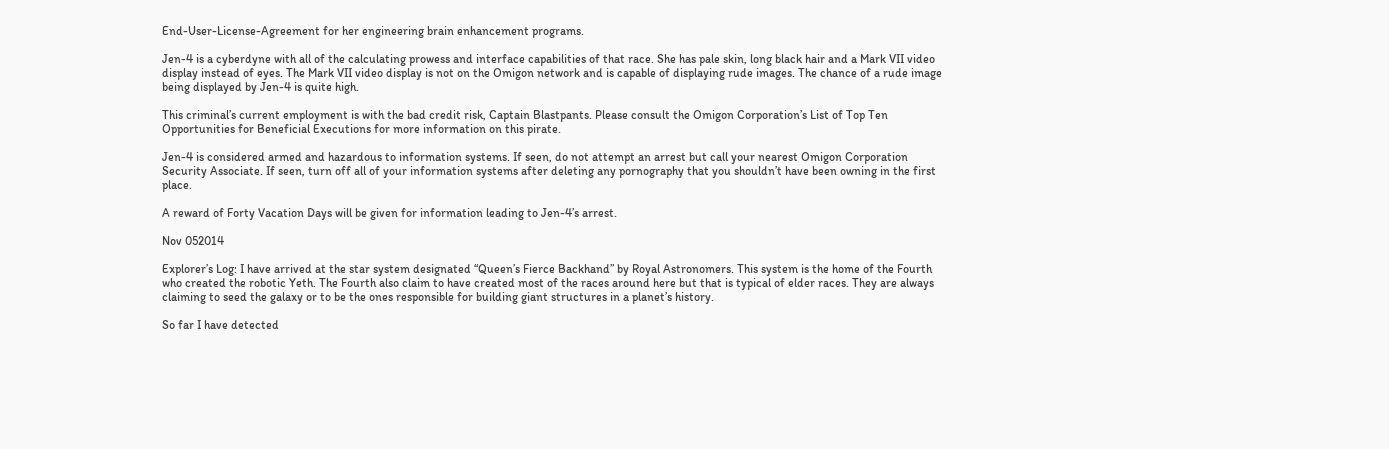End-User-License-Agreement for her engineering brain enhancement programs.

Jen-4 is a cyberdyne with all of the calculating prowess and interface capabilities of that race. She has pale skin, long black hair and a Mark VII video display instead of eyes. The Mark VII video display is not on the Omigon network and is capable of displaying rude images. The chance of a rude image being displayed by Jen-4 is quite high.

This criminal’s current employment is with the bad credit risk, Captain Blastpants. Please consult the Omigon Corporation’s List of Top Ten Opportunities for Beneficial Executions for more information on this pirate.

Jen-4 is considered armed and hazardous to information systems. If seen, do not attempt an arrest but call your nearest Omigon Corporation Security Associate. If seen, turn off all of your information systems after deleting any pornography that you shouldn’t have been owning in the first place.

A reward of Forty Vacation Days will be given for information leading to Jen-4’s arrest.

Nov 052014

Explorer’s Log: I have arrived at the star system designated “Queen’s Fierce Backhand” by Royal Astronomers. This system is the home of the Fourth who created the robotic Yeth. The Fourth also claim to have created most of the races around here but that is typical of elder races. They are always claiming to seed the galaxy or to be the ones responsible for building giant structures in a planet’s history.

So far I have detected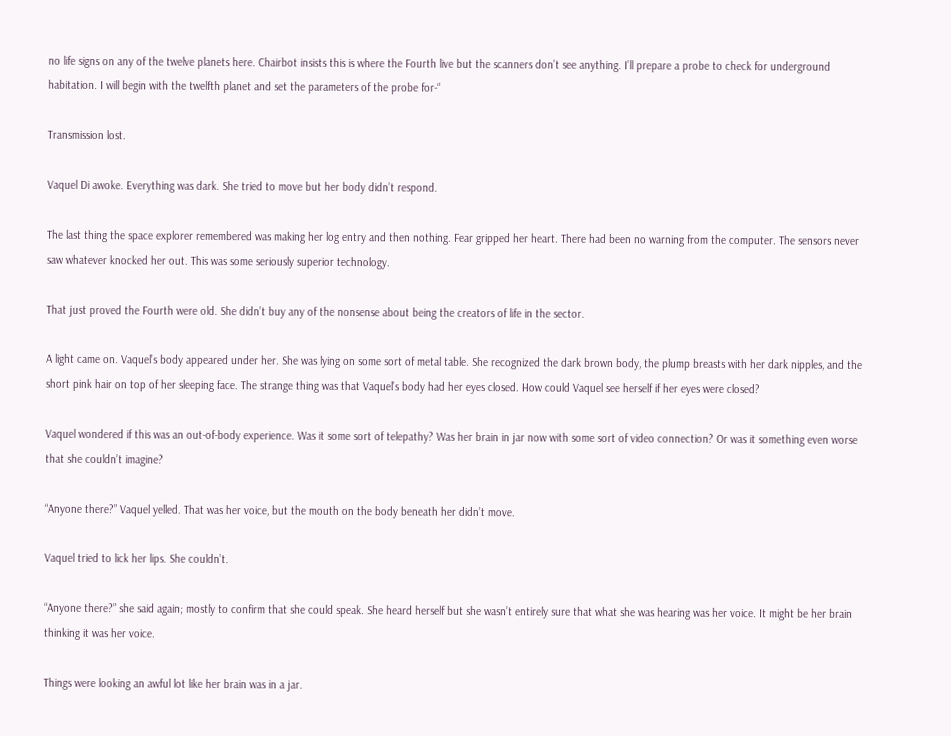no life signs on any of the twelve planets here. Chairbot insists this is where the Fourth live but the scanners don’t see anything. I’ll prepare a probe to check for underground habitation. I will begin with the twelfth planet and set the parameters of the probe for-“

Transmission lost.

Vaquel Di awoke. Everything was dark. She tried to move but her body didn’t respond.

The last thing the space explorer remembered was making her log entry and then nothing. Fear gripped her heart. There had been no warning from the computer. The sensors never saw whatever knocked her out. This was some seriously superior technology.

That just proved the Fourth were old. She didn’t buy any of the nonsense about being the creators of life in the sector.

A light came on. Vaquel’s body appeared under her. She was lying on some sort of metal table. She recognized the dark brown body, the plump breasts with her dark nipples, and the short pink hair on top of her sleeping face. The strange thing was that Vaquel’s body had her eyes closed. How could Vaquel see herself if her eyes were closed?

Vaquel wondered if this was an out-of-body experience. Was it some sort of telepathy? Was her brain in jar now with some sort of video connection? Or was it something even worse that she couldn’t imagine?

“Anyone there?” Vaquel yelled. That was her voice, but the mouth on the body beneath her didn’t move.

Vaquel tried to lick her lips. She couldn’t.

“Anyone there?” she said again; mostly to confirm that she could speak. She heard herself but she wasn’t entirely sure that what she was hearing was her voice. It might be her brain thinking it was her voice.

Things were looking an awful lot like her brain was in a jar.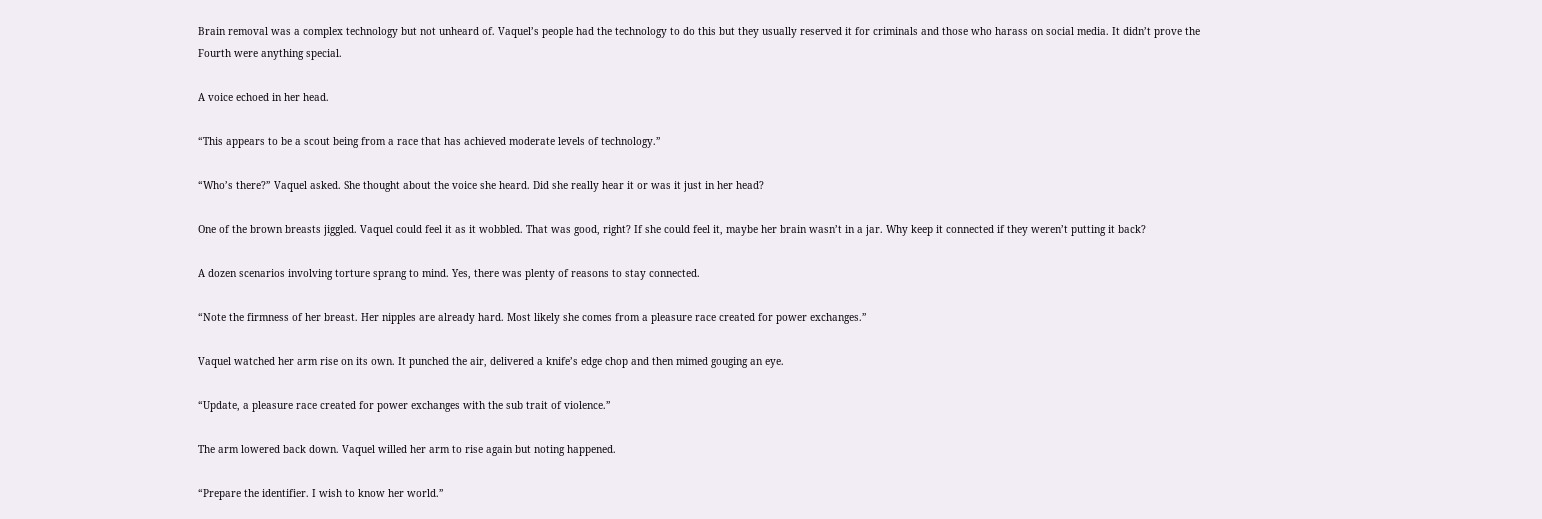Brain removal was a complex technology but not unheard of. Vaquel’s people had the technology to do this but they usually reserved it for criminals and those who harass on social media. It didn’t prove the Fourth were anything special.

A voice echoed in her head.

“This appears to be a scout being from a race that has achieved moderate levels of technology.”

“Who’s there?” Vaquel asked. She thought about the voice she heard. Did she really hear it or was it just in her head?

One of the brown breasts jiggled. Vaquel could feel it as it wobbled. That was good, right? If she could feel it, maybe her brain wasn’t in a jar. Why keep it connected if they weren’t putting it back?

A dozen scenarios involving torture sprang to mind. Yes, there was plenty of reasons to stay connected.

“Note the firmness of her breast. Her nipples are already hard. Most likely she comes from a pleasure race created for power exchanges.”

Vaquel watched her arm rise on its own. It punched the air, delivered a knife’s edge chop and then mimed gouging an eye.

“Update, a pleasure race created for power exchanges with the sub trait of violence.”

The arm lowered back down. Vaquel willed her arm to rise again but noting happened.

“Prepare the identifier. I wish to know her world.”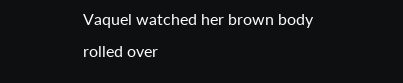Vaquel watched her brown body rolled over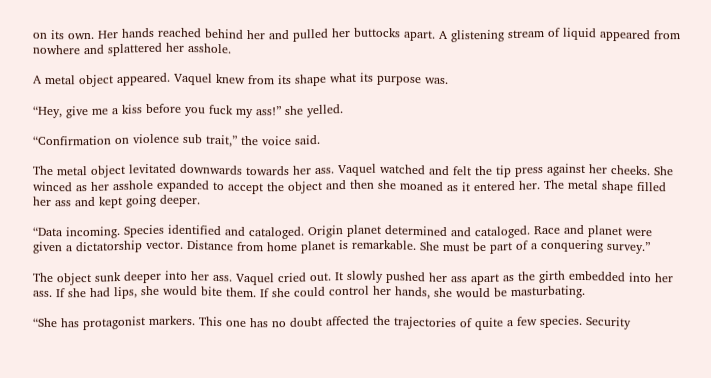on its own. Her hands reached behind her and pulled her buttocks apart. A glistening stream of liquid appeared from nowhere and splattered her asshole.

A metal object appeared. Vaquel knew from its shape what its purpose was.

“Hey, give me a kiss before you fuck my ass!” she yelled.

“Confirmation on violence sub trait,” the voice said.

The metal object levitated downwards towards her ass. Vaquel watched and felt the tip press against her cheeks. She winced as her asshole expanded to accept the object and then she moaned as it entered her. The metal shape filled her ass and kept going deeper.

“Data incoming. Species identified and cataloged. Origin planet determined and cataloged. Race and planet were given a dictatorship vector. Distance from home planet is remarkable. She must be part of a conquering survey.”

The object sunk deeper into her ass. Vaquel cried out. It slowly pushed her ass apart as the girth embedded into her ass. If she had lips, she would bite them. If she could control her hands, she would be masturbating.

“She has protagonist markers. This one has no doubt affected the trajectories of quite a few species. Security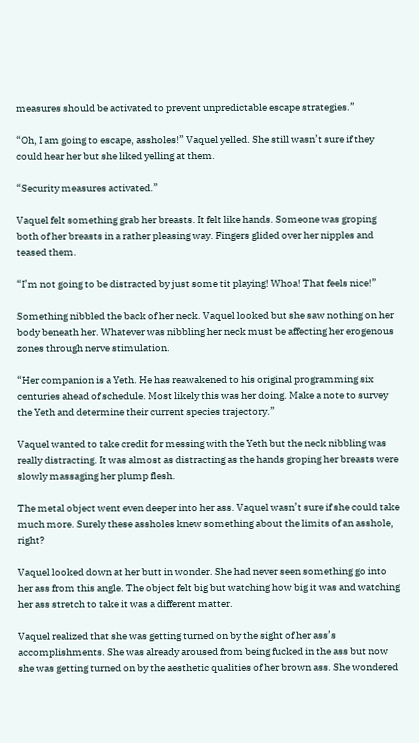measures should be activated to prevent unpredictable escape strategies.”

“Oh, I am going to escape, assholes!” Vaquel yelled. She still wasn’t sure if they could hear her but she liked yelling at them.

“Security measures activated.”

Vaquel felt something grab her breasts. It felt like hands. Someone was groping both of her breasts in a rather pleasing way. Fingers glided over her nipples and teased them.

“I’m not going to be distracted by just some tit playing! Whoa! That feels nice!”

Something nibbled the back of her neck. Vaquel looked but she saw nothing on her body beneath her. Whatever was nibbling her neck must be affecting her erogenous zones through nerve stimulation.

“Her companion is a Yeth. He has reawakened to his original programming six centuries ahead of schedule. Most likely this was her doing. Make a note to survey the Yeth and determine their current species trajectory.”

Vaquel wanted to take credit for messing with the Yeth but the neck nibbling was really distracting. It was almost as distracting as the hands groping her breasts were slowly massaging her plump flesh.

The metal object went even deeper into her ass. Vaquel wasn’t sure if she could take much more. Surely these assholes knew something about the limits of an asshole, right?

Vaquel looked down at her butt in wonder. She had never seen something go into her ass from this angle. The object felt big but watching how big it was and watching her ass stretch to take it was a different matter.

Vaquel realized that she was getting turned on by the sight of her ass’s accomplishments. She was already aroused from being fucked in the ass but now she was getting turned on by the aesthetic qualities of her brown ass. She wondered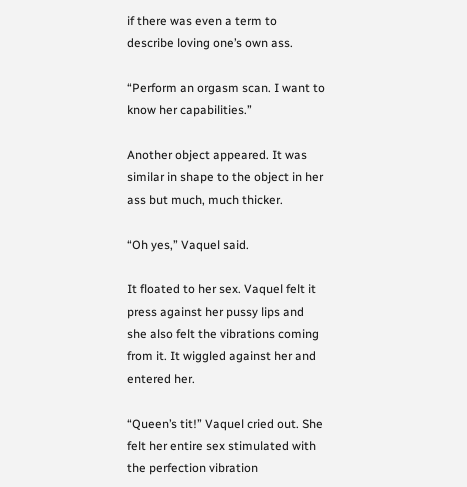if there was even a term to describe loving one’s own ass.

“Perform an orgasm scan. I want to know her capabilities.”

Another object appeared. It was similar in shape to the object in her ass but much, much thicker.

“Oh yes,” Vaquel said.

It floated to her sex. Vaquel felt it press against her pussy lips and she also felt the vibrations coming from it. It wiggled against her and entered her.

“Queen’s tit!” Vaquel cried out. She felt her entire sex stimulated with the perfection vibration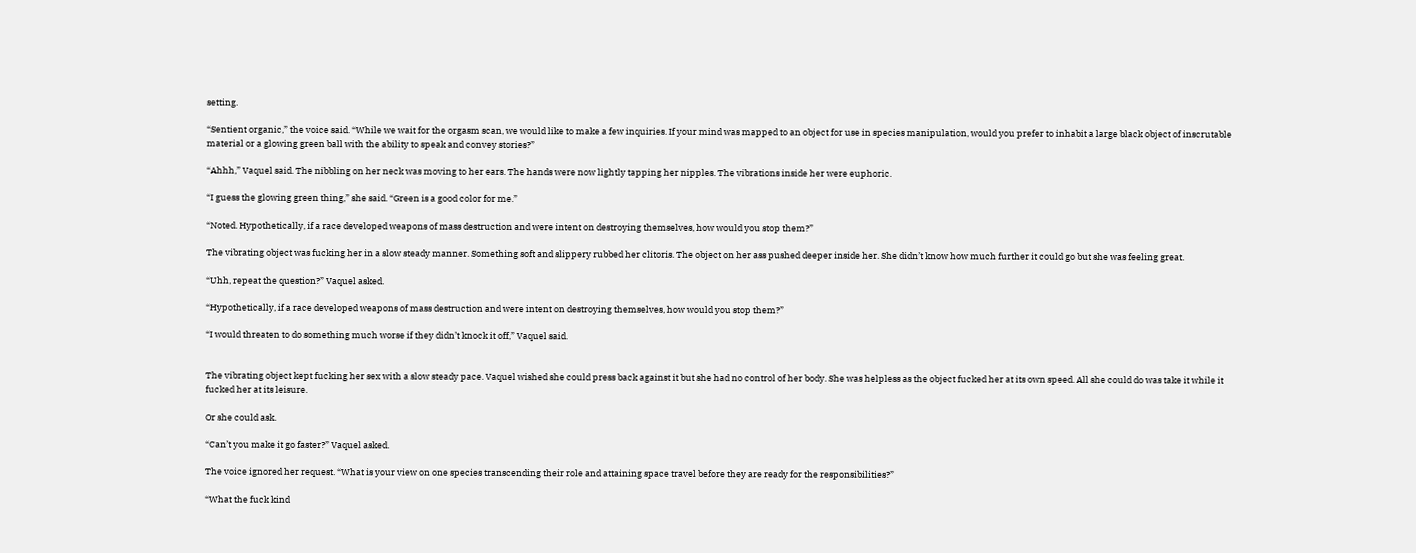setting.

“Sentient organic,” the voice said. “While we wait for the orgasm scan, we would like to make a few inquiries. If your mind was mapped to an object for use in species manipulation, would you prefer to inhabit a large black object of inscrutable material or a glowing green ball with the ability to speak and convey stories?”

“Ahhh,” Vaquel said. The nibbling on her neck was moving to her ears. The hands were now lightly tapping her nipples. The vibrations inside her were euphoric.

“I guess the glowing green thing,” she said. “Green is a good color for me.”

“Noted. Hypothetically, if a race developed weapons of mass destruction and were intent on destroying themselves, how would you stop them?”

The vibrating object was fucking her in a slow steady manner. Something soft and slippery rubbed her clitoris. The object on her ass pushed deeper inside her. She didn’t know how much further it could go but she was feeling great.

“Uhh, repeat the question?” Vaquel asked.

“Hypothetically, if a race developed weapons of mass destruction and were intent on destroying themselves, how would you stop them?”

“I would threaten to do something much worse if they didn’t knock it off,” Vaquel said.


The vibrating object kept fucking her sex with a slow steady pace. Vaquel wished she could press back against it but she had no control of her body. She was helpless as the object fucked her at its own speed. All she could do was take it while it fucked her at its leisure.

Or she could ask.

“Can’t you make it go faster?” Vaquel asked.

The voice ignored her request. “What is your view on one species transcending their role and attaining space travel before they are ready for the responsibilities?”

“What the fuck kind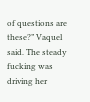of questions are these?” Vaquel said. The steady fucking was driving her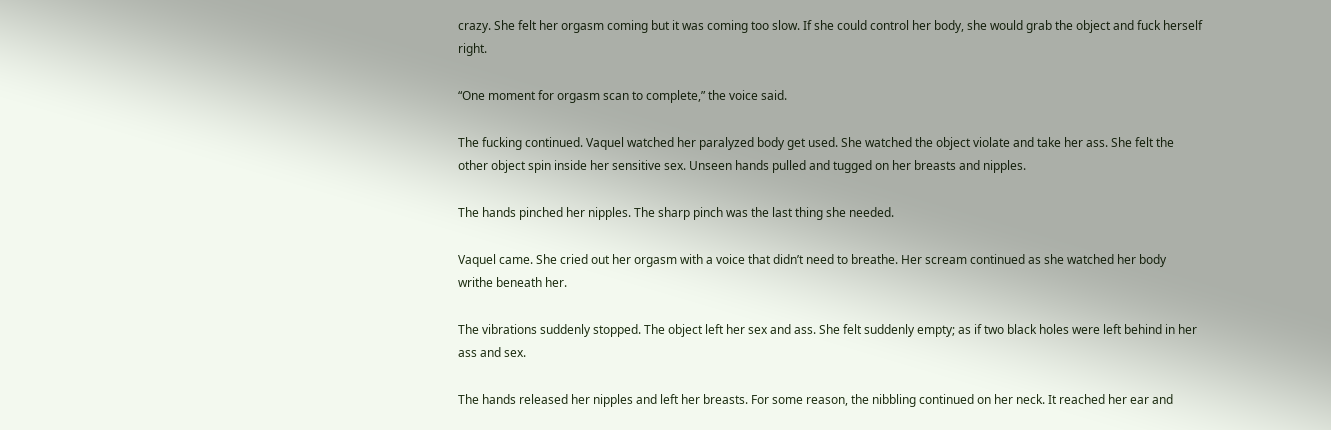crazy. She felt her orgasm coming but it was coming too slow. If she could control her body, she would grab the object and fuck herself right.

“One moment for orgasm scan to complete,” the voice said.

The fucking continued. Vaquel watched her paralyzed body get used. She watched the object violate and take her ass. She felt the other object spin inside her sensitive sex. Unseen hands pulled and tugged on her breasts and nipples.

The hands pinched her nipples. The sharp pinch was the last thing she needed.

Vaquel came. She cried out her orgasm with a voice that didn’t need to breathe. Her scream continued as she watched her body writhe beneath her.

The vibrations suddenly stopped. The object left her sex and ass. She felt suddenly empty; as if two black holes were left behind in her ass and sex.

The hands released her nipples and left her breasts. For some reason, the nibbling continued on her neck. It reached her ear and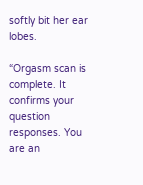softly bit her ear lobes.

“Orgasm scan is complete. It confirms your question responses. You are an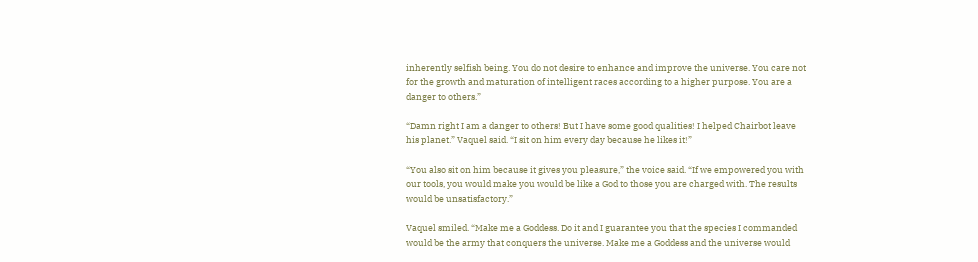inherently selfish being. You do not desire to enhance and improve the universe. You care not for the growth and maturation of intelligent races according to a higher purpose. You are a danger to others.”

“Damn right I am a danger to others! But I have some good qualities! I helped Chairbot leave his planet.” Vaquel said. “I sit on him every day because he likes it!”

“You also sit on him because it gives you pleasure,” the voice said. “If we empowered you with our tools, you would make you would be like a God to those you are charged with. The results would be unsatisfactory.”

Vaquel smiled. “Make me a Goddess. Do it and I guarantee you that the species I commanded would be the army that conquers the universe. Make me a Goddess and the universe would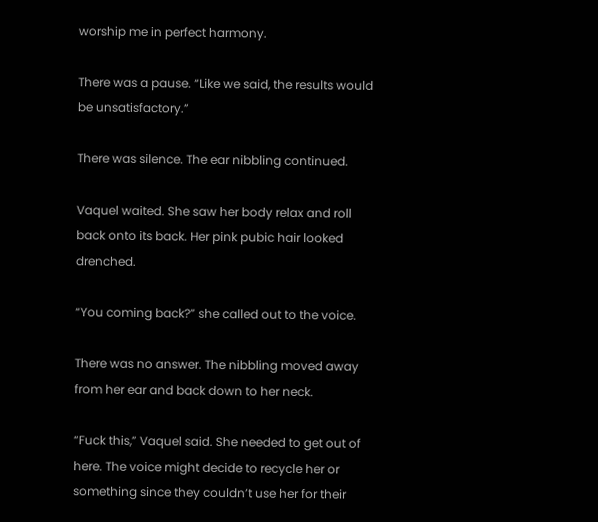worship me in perfect harmony.

There was a pause. “Like we said, the results would be unsatisfactory.”

There was silence. The ear nibbling continued.

Vaquel waited. She saw her body relax and roll back onto its back. Her pink pubic hair looked drenched.

“You coming back?” she called out to the voice.

There was no answer. The nibbling moved away from her ear and back down to her neck.

“Fuck this,” Vaquel said. She needed to get out of here. The voice might decide to recycle her or something since they couldn’t use her for their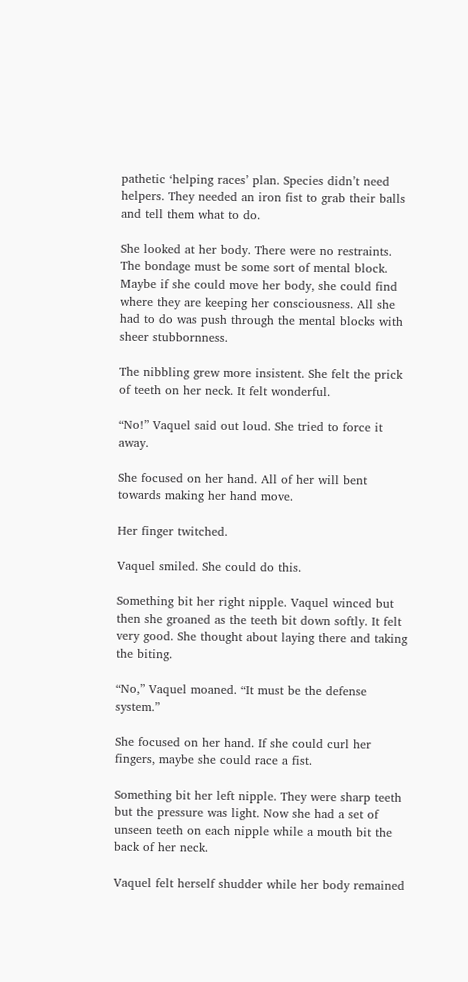pathetic ‘helping races’ plan. Species didn’t need helpers. They needed an iron fist to grab their balls and tell them what to do.

She looked at her body. There were no restraints. The bondage must be some sort of mental block. Maybe if she could move her body, she could find where they are keeping her consciousness. All she had to do was push through the mental blocks with sheer stubbornness.

The nibbling grew more insistent. She felt the prick of teeth on her neck. It felt wonderful.

“No!” Vaquel said out loud. She tried to force it away.

She focused on her hand. All of her will bent towards making her hand move.

Her finger twitched.

Vaquel smiled. She could do this.

Something bit her right nipple. Vaquel winced but then she groaned as the teeth bit down softly. It felt very good. She thought about laying there and taking the biting.

“No,” Vaquel moaned. “It must be the defense system.”

She focused on her hand. If she could curl her fingers, maybe she could race a fist.

Something bit her left nipple. They were sharp teeth but the pressure was light. Now she had a set of unseen teeth on each nipple while a mouth bit the back of her neck.

Vaquel felt herself shudder while her body remained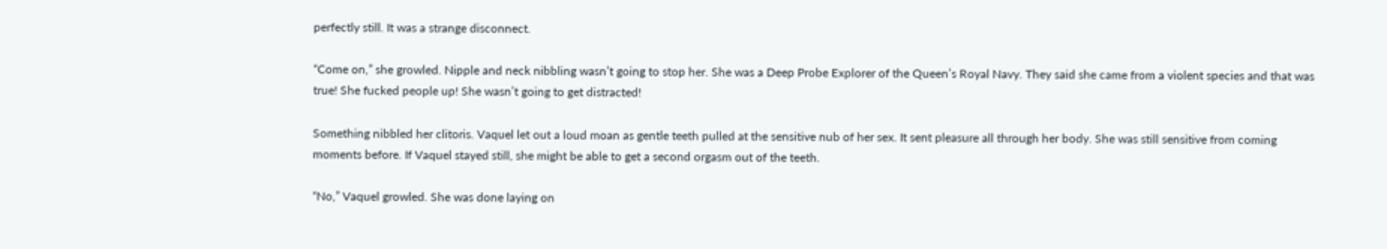perfectly still. It was a strange disconnect.

“Come on,” she growled. Nipple and neck nibbling wasn’t going to stop her. She was a Deep Probe Explorer of the Queen’s Royal Navy. They said she came from a violent species and that was true! She fucked people up! She wasn’t going to get distracted!

Something nibbled her clitoris. Vaquel let out a loud moan as gentle teeth pulled at the sensitive nub of her sex. It sent pleasure all through her body. She was still sensitive from coming moments before. If Vaquel stayed still, she might be able to get a second orgasm out of the teeth.

“No,” Vaquel growled. She was done laying on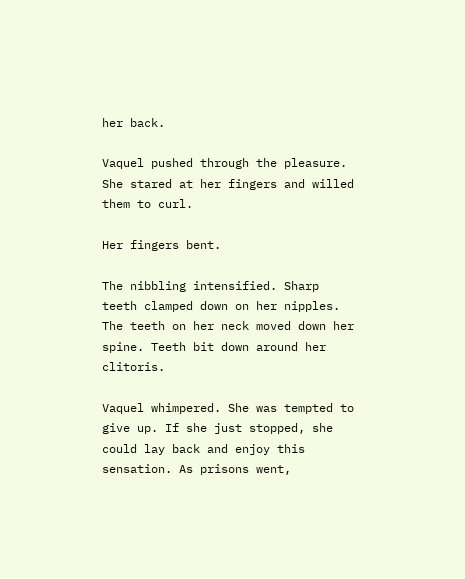her back.

Vaquel pushed through the pleasure. She stared at her fingers and willed them to curl.

Her fingers bent.

The nibbling intensified. Sharp teeth clamped down on her nipples. The teeth on her neck moved down her spine. Teeth bit down around her clitoris.

Vaquel whimpered. She was tempted to give up. If she just stopped, she could lay back and enjoy this sensation. As prisons went,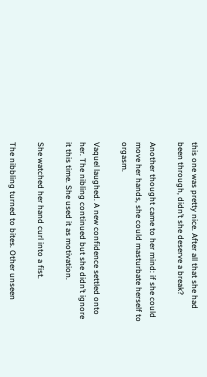this one was pretty nice. After all that she had been through, didn’t she deserve a break?

Another thought came to her mind: if she could move her hands, she could masturbate herself to orgasm.

Vaquel laughed. A new confidence settled onto her. The nibling continued but she didn’t ignore it this time. She used it as motivation.

She watched her hand curl into a fist.

The nibbling turned to bites. Other unseen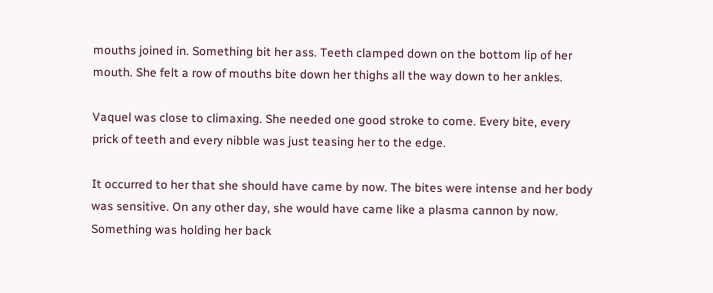mouths joined in. Something bit her ass. Teeth clamped down on the bottom lip of her mouth. She felt a row of mouths bite down her thighs all the way down to her ankles.

Vaquel was close to climaxing. She needed one good stroke to come. Every bite, every prick of teeth and every nibble was just teasing her to the edge.

It occurred to her that she should have came by now. The bites were intense and her body was sensitive. On any other day, she would have came like a plasma cannon by now. Something was holding her back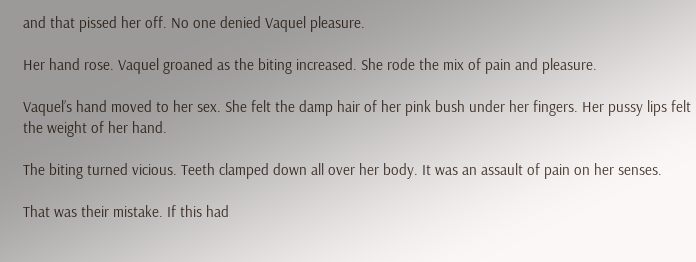and that pissed her off. No one denied Vaquel pleasure.

Her hand rose. Vaquel groaned as the biting increased. She rode the mix of pain and pleasure.

Vaquel’s hand moved to her sex. She felt the damp hair of her pink bush under her fingers. Her pussy lips felt the weight of her hand.

The biting turned vicious. Teeth clamped down all over her body. It was an assault of pain on her senses.

That was their mistake. If this had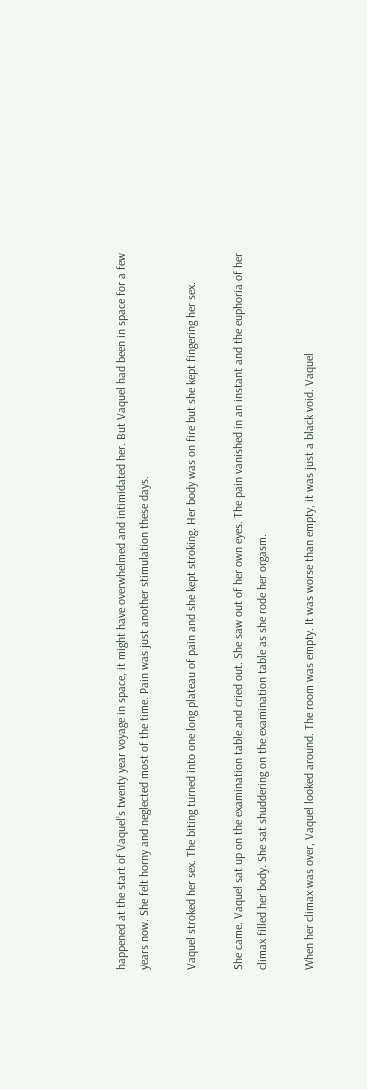happened at the start of Vaquel’s twenty year voyage in space, it might have overwhelmed and intimidated her. But Vaquel had been in space for a few years now. She felt horny and neglected most of the time. Pain was just another stimulation these days.

Vaquel stroked her sex. The biting turned into one long plateau of pain and she kept stroking. Her body was on fire but she kept fingering her sex.

She came. Vaquel sat up on the examination table and cried out. She saw out of her own eyes. The pain vanished in an instant and the euphoria of her climax filled her body. She sat shuddering on the examination table as she rode her orgasm.

When her climax was over, Vaquel looked around. The room was empty. It was worse than empty, it was just a black void. Vaquel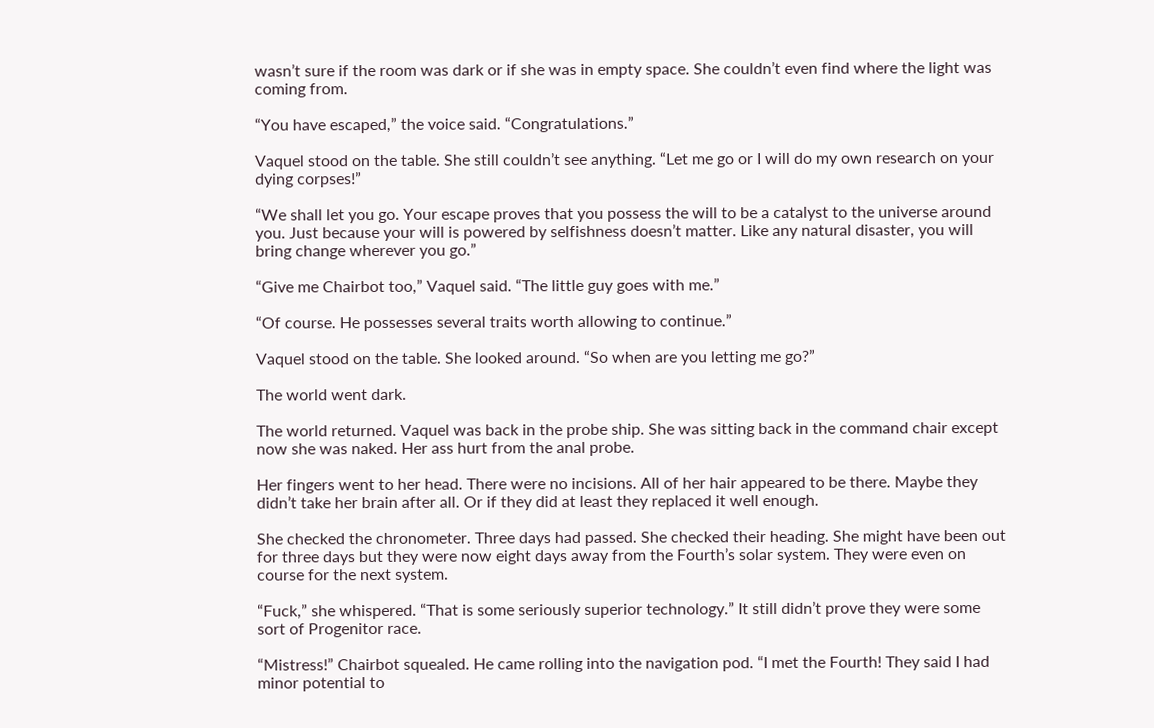wasn’t sure if the room was dark or if she was in empty space. She couldn’t even find where the light was coming from.

“You have escaped,” the voice said. “Congratulations.”

Vaquel stood on the table. She still couldn’t see anything. “Let me go or I will do my own research on your dying corpses!”

“We shall let you go. Your escape proves that you possess the will to be a catalyst to the universe around you. Just because your will is powered by selfishness doesn’t matter. Like any natural disaster, you will bring change wherever you go.”

“Give me Chairbot too,” Vaquel said. “The little guy goes with me.”

“Of course. He possesses several traits worth allowing to continue.”

Vaquel stood on the table. She looked around. “So when are you letting me go?”

The world went dark.

The world returned. Vaquel was back in the probe ship. She was sitting back in the command chair except now she was naked. Her ass hurt from the anal probe.

Her fingers went to her head. There were no incisions. All of her hair appeared to be there. Maybe they didn’t take her brain after all. Or if they did at least they replaced it well enough.

She checked the chronometer. Three days had passed. She checked their heading. She might have been out for three days but they were now eight days away from the Fourth’s solar system. They were even on course for the next system.

“Fuck,” she whispered. “That is some seriously superior technology.” It still didn’t prove they were some sort of Progenitor race.

“Mistress!” Chairbot squealed. He came rolling into the navigation pod. “I met the Fourth! They said I had minor potential to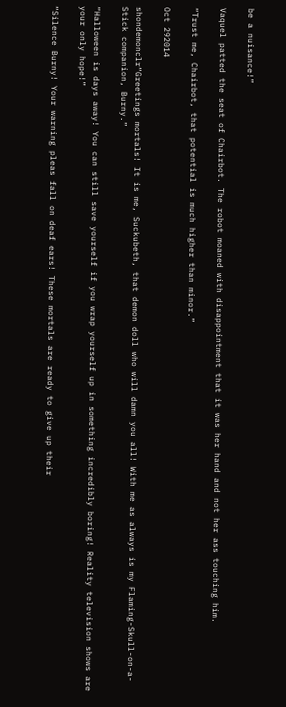be a nuisance!”

Vaquel patted the seat of Chairbot. The robot moaned with disappointment that it was her hand and not her ass touching him.

“Trust me, Chairbot, that potential is much higher than minor.”

Oct 292014

shondemonclr“Greetings mortals! It is me, Suckubeth, that demon doll who will damn you all! With me as always is my Flaming-Skull-on-a-Stick companion, Burny.”

“Halloween is days away! You can still save yourself if you wrap yourself up in something incredibly boring! Reality television shows are your only hope!”

“Silence Burny! Your warning pleas fall on deaf ears! These mortals are ready to give up their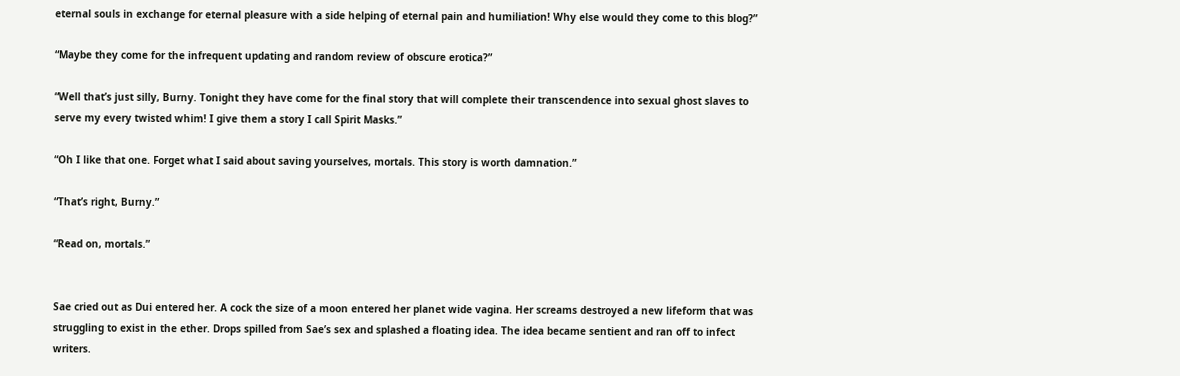eternal souls in exchange for eternal pleasure with a side helping of eternal pain and humiliation! Why else would they come to this blog?”

“Maybe they come for the infrequent updating and random review of obscure erotica?”

“Well that’s just silly, Burny. Tonight they have come for the final story that will complete their transcendence into sexual ghost slaves to serve my every twisted whim! I give them a story I call Spirit Masks.”

“Oh I like that one. Forget what I said about saving yourselves, mortals. This story is worth damnation.”

“That’s right, Burny.”

“Read on, mortals.”


Sae cried out as Dui entered her. A cock the size of a moon entered her planet wide vagina. Her screams destroyed a new lifeform that was struggling to exist in the ether. Drops spilled from Sae’s sex and splashed a floating idea. The idea became sentient and ran off to infect writers.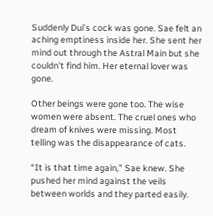Suddenly Dui’s cock was gone. Sae felt an aching emptiness inside her. She sent her mind out through the Astral Main but she couldn’t find him. Her eternal lover was gone.

Other beings were gone too. The wise women were absent. The cruel ones who dream of knives were missing. Most telling was the disappearance of cats.

“It is that time again,” Sae knew. She pushed her mind against the veils between worlds and they parted easily.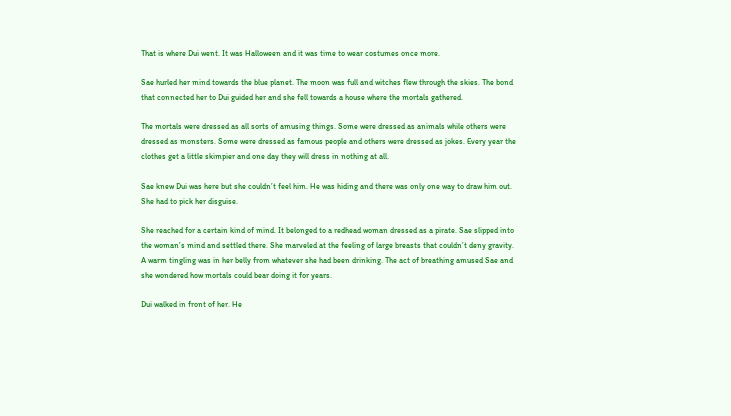That is where Dui went. It was Halloween and it was time to wear costumes once more.

Sae hurled her mind towards the blue planet. The moon was full and witches flew through the skies. The bond that connected her to Dui guided her and she fell towards a house where the mortals gathered.

The mortals were dressed as all sorts of amusing things. Some were dressed as animals while others were dressed as monsters. Some were dressed as famous people and others were dressed as jokes. Every year the clothes get a little skimpier and one day they will dress in nothing at all.

Sae knew Dui was here but she couldn’t feel him. He was hiding and there was only one way to draw him out. She had to pick her disguise.

She reached for a certain kind of mind. It belonged to a redhead woman dressed as a pirate. Sae slipped into the woman’s mind and settled there. She marveled at the feeling of large breasts that couldn’t deny gravity. A warm tingling was in her belly from whatever she had been drinking. The act of breathing amused Sae and she wondered how mortals could bear doing it for years.

Dui walked in front of her. He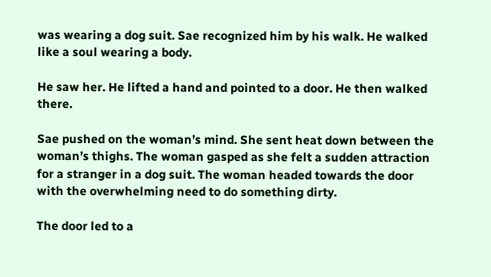was wearing a dog suit. Sae recognized him by his walk. He walked like a soul wearing a body.

He saw her. He lifted a hand and pointed to a door. He then walked there.

Sae pushed on the woman’s mind. She sent heat down between the woman’s thighs. The woman gasped as she felt a sudden attraction for a stranger in a dog suit. The woman headed towards the door with the overwhelming need to do something dirty.

The door led to a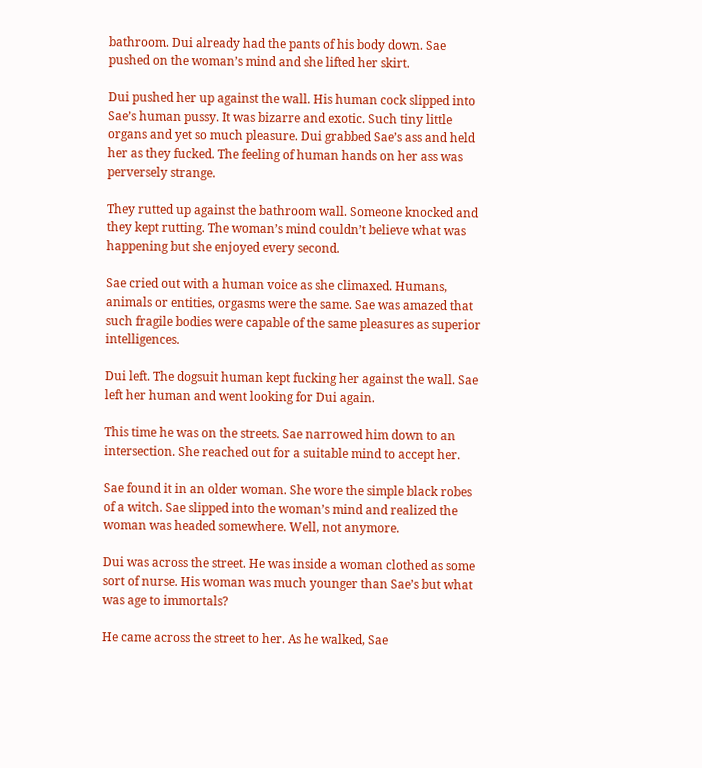bathroom. Dui already had the pants of his body down. Sae pushed on the woman’s mind and she lifted her skirt.

Dui pushed her up against the wall. His human cock slipped into Sae’s human pussy. It was bizarre and exotic. Such tiny little organs and yet so much pleasure. Dui grabbed Sae’s ass and held her as they fucked. The feeling of human hands on her ass was perversely strange.

They rutted up against the bathroom wall. Someone knocked and they kept rutting. The woman’s mind couldn’t believe what was happening but she enjoyed every second.

Sae cried out with a human voice as she climaxed. Humans, animals or entities, orgasms were the same. Sae was amazed that such fragile bodies were capable of the same pleasures as superior intelligences.

Dui left. The dogsuit human kept fucking her against the wall. Sae left her human and went looking for Dui again.

This time he was on the streets. Sae narrowed him down to an intersection. She reached out for a suitable mind to accept her.

Sae found it in an older woman. She wore the simple black robes of a witch. Sae slipped into the woman’s mind and realized the woman was headed somewhere. Well, not anymore.

Dui was across the street. He was inside a woman clothed as some sort of nurse. His woman was much younger than Sae’s but what was age to immortals?

He came across the street to her. As he walked, Sae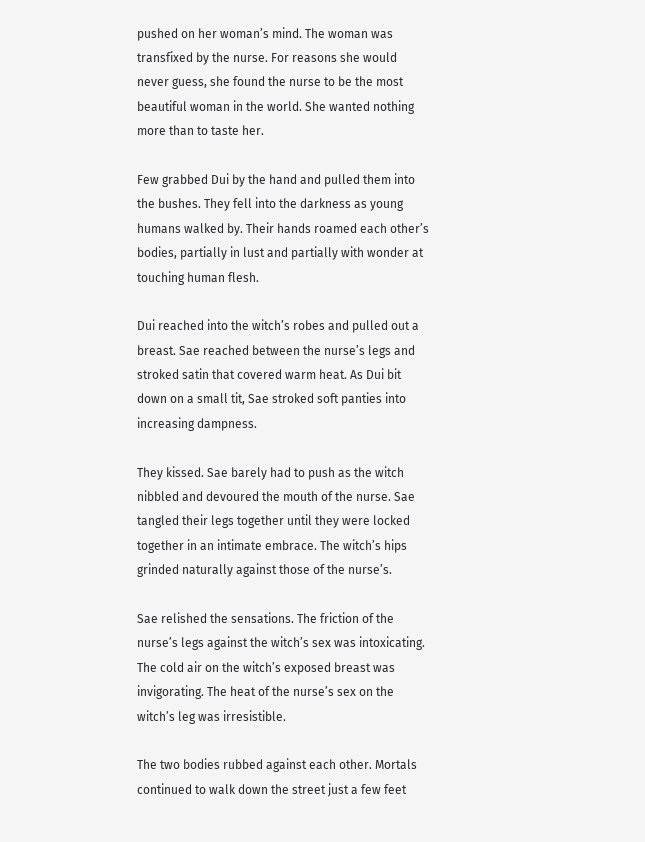pushed on her woman’s mind. The woman was transfixed by the nurse. For reasons she would never guess, she found the nurse to be the most beautiful woman in the world. She wanted nothing more than to taste her.

Few grabbed Dui by the hand and pulled them into the bushes. They fell into the darkness as young humans walked by. Their hands roamed each other’s bodies, partially in lust and partially with wonder at touching human flesh.

Dui reached into the witch’s robes and pulled out a breast. Sae reached between the nurse’s legs and stroked satin that covered warm heat. As Dui bit down on a small tit, Sae stroked soft panties into increasing dampness.

They kissed. Sae barely had to push as the witch nibbled and devoured the mouth of the nurse. Sae tangled their legs together until they were locked together in an intimate embrace. The witch’s hips grinded naturally against those of the nurse’s.

Sae relished the sensations. The friction of the nurse’s legs against the witch’s sex was intoxicating. The cold air on the witch’s exposed breast was invigorating. The heat of the nurse’s sex on the witch’s leg was irresistible.

The two bodies rubbed against each other. Mortals continued to walk down the street just a few feet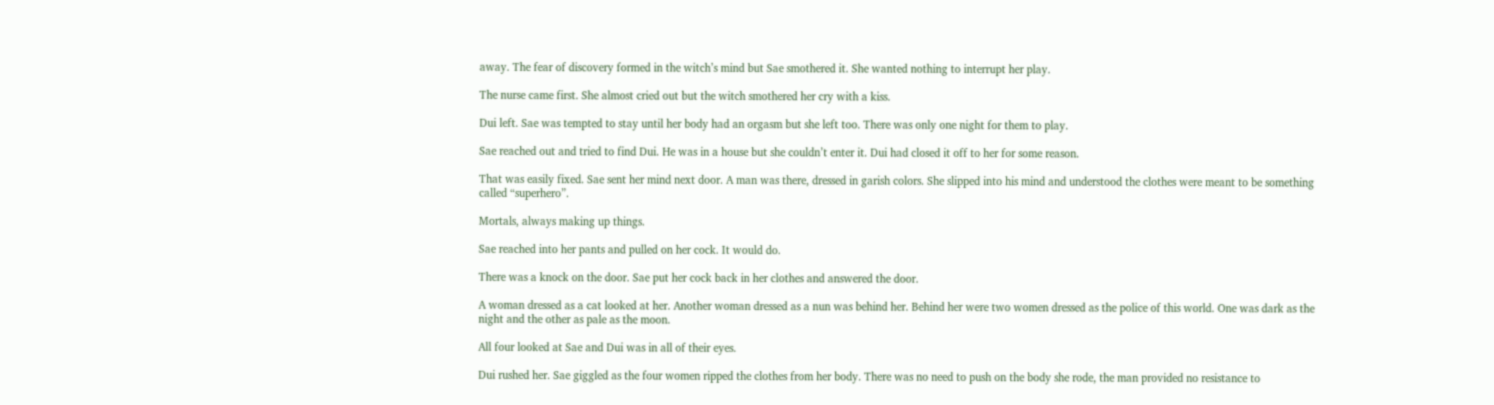away. The fear of discovery formed in the witch’s mind but Sae smothered it. She wanted nothing to interrupt her play.

The nurse came first. She almost cried out but the witch smothered her cry with a kiss.

Dui left. Sae was tempted to stay until her body had an orgasm but she left too. There was only one night for them to play.

Sae reached out and tried to find Dui. He was in a house but she couldn’t enter it. Dui had closed it off to her for some reason.

That was easily fixed. Sae sent her mind next door. A man was there, dressed in garish colors. She slipped into his mind and understood the clothes were meant to be something called “superhero”.

Mortals, always making up things.

Sae reached into her pants and pulled on her cock. It would do.

There was a knock on the door. Sae put her cock back in her clothes and answered the door.

A woman dressed as a cat looked at her. Another woman dressed as a nun was behind her. Behind her were two women dressed as the police of this world. One was dark as the night and the other as pale as the moon.

All four looked at Sae and Dui was in all of their eyes.

Dui rushed her. Sae giggled as the four women ripped the clothes from her body. There was no need to push on the body she rode, the man provided no resistance to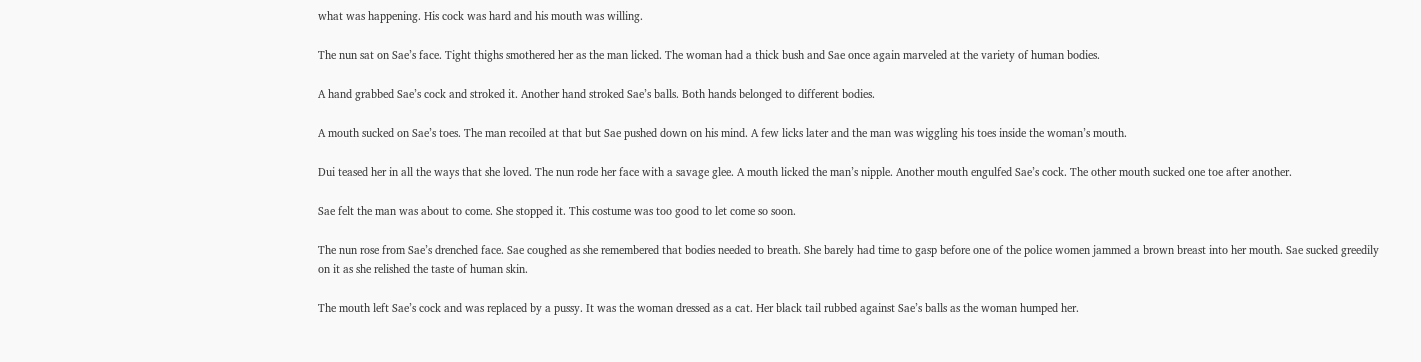what was happening. His cock was hard and his mouth was willing.

The nun sat on Sae’s face. Tight thighs smothered her as the man licked. The woman had a thick bush and Sae once again marveled at the variety of human bodies.

A hand grabbed Sae’s cock and stroked it. Another hand stroked Sae’s balls. Both hands belonged to different bodies.

A mouth sucked on Sae’s toes. The man recoiled at that but Sae pushed down on his mind. A few licks later and the man was wiggling his toes inside the woman’s mouth.

Dui teased her in all the ways that she loved. The nun rode her face with a savage glee. A mouth licked the man’s nipple. Another mouth engulfed Sae’s cock. The other mouth sucked one toe after another.

Sae felt the man was about to come. She stopped it. This costume was too good to let come so soon.

The nun rose from Sae’s drenched face. Sae coughed as she remembered that bodies needed to breath. She barely had time to gasp before one of the police women jammed a brown breast into her mouth. Sae sucked greedily on it as she relished the taste of human skin.

The mouth left Sae’s cock and was replaced by a pussy. It was the woman dressed as a cat. Her black tail rubbed against Sae’s balls as the woman humped her.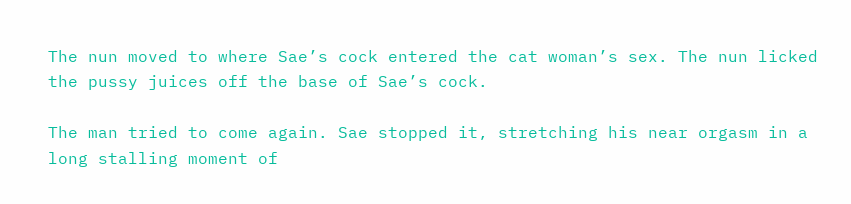The nun moved to where Sae’s cock entered the cat woman’s sex. The nun licked the pussy juices off the base of Sae’s cock.

The man tried to come again. Sae stopped it, stretching his near orgasm in a long stalling moment of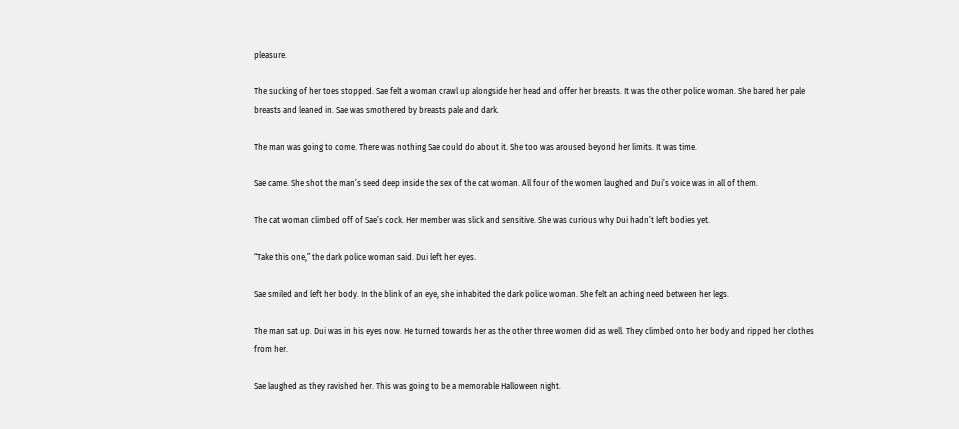pleasure.

The sucking of her toes stopped. Sae felt a woman crawl up alongside her head and offer her breasts. It was the other police woman. She bared her pale breasts and leaned in. Sae was smothered by breasts pale and dark.

The man was going to come. There was nothing Sae could do about it. She too was aroused beyond her limits. It was time.

Sae came. She shot the man’s seed deep inside the sex of the cat woman. All four of the women laughed and Dui’s voice was in all of them.

The cat woman climbed off of Sae’s cock. Her member was slick and sensitive. She was curious why Dui hadn’t left bodies yet.

“Take this one,” the dark police woman said. Dui left her eyes.

Sae smiled and left her body. In the blink of an eye, she inhabited the dark police woman. She felt an aching need between her legs.

The man sat up. Dui was in his eyes now. He turned towards her as the other three women did as well. They climbed onto her body and ripped her clothes from her.

Sae laughed as they ravished her. This was going to be a memorable Halloween night.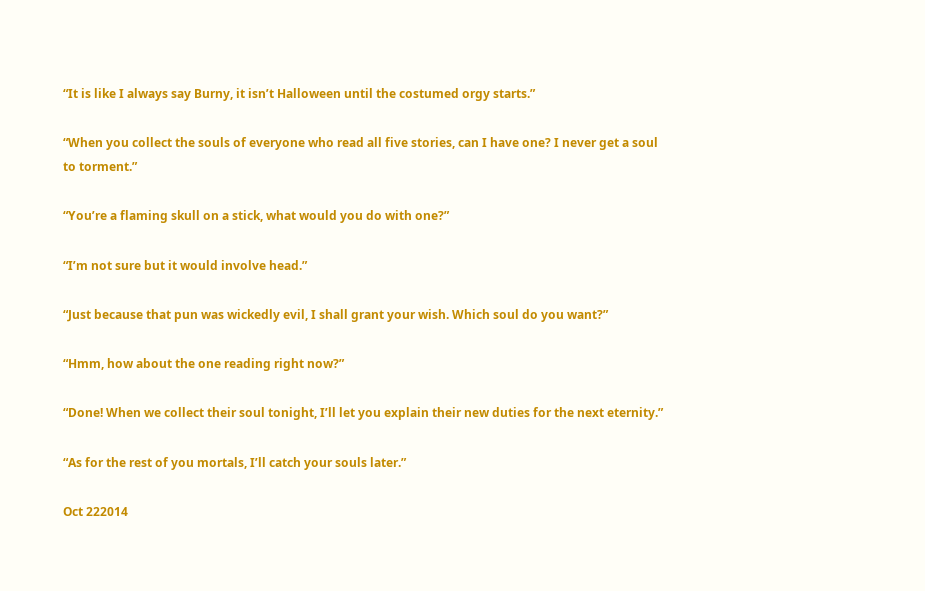“It is like I always say Burny, it isn’t Halloween until the costumed orgy starts.”

“When you collect the souls of everyone who read all five stories, can I have one? I never get a soul to torment.”

“You’re a flaming skull on a stick, what would you do with one?”

“I’m not sure but it would involve head.”

“Just because that pun was wickedly evil, I shall grant your wish. Which soul do you want?”

“Hmm, how about the one reading right now?”

“Done! When we collect their soul tonight, I’ll let you explain their new duties for the next eternity.”

“As for the rest of you mortals, I’ll catch your souls later.”

Oct 222014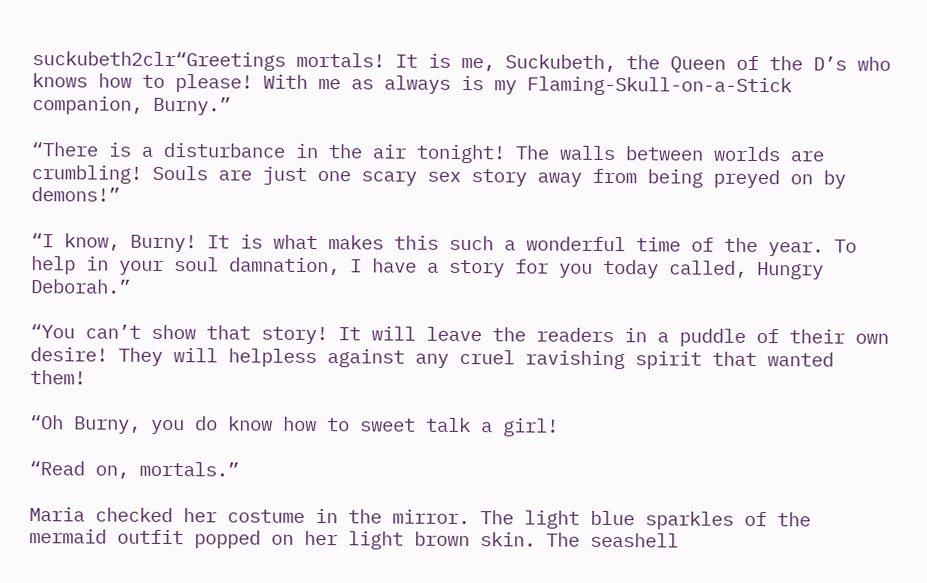suckubeth2clr“Greetings mortals! It is me, Suckubeth, the Queen of the D’s who knows how to please! With me as always is my Flaming-Skull-on-a-Stick companion, Burny.”

“There is a disturbance in the air tonight! The walls between worlds are crumbling! Souls are just one scary sex story away from being preyed on by demons!”

“I know, Burny! It is what makes this such a wonderful time of the year. To help in your soul damnation, I have a story for you today called, Hungry Deborah.”

“You can’t show that story! It will leave the readers in a puddle of their own desire! They will helpless against any cruel ravishing spirit that wanted them!

“Oh Burny, you do know how to sweet talk a girl!

“Read on, mortals.”

Maria checked her costume in the mirror. The light blue sparkles of the mermaid outfit popped on her light brown skin. The seashell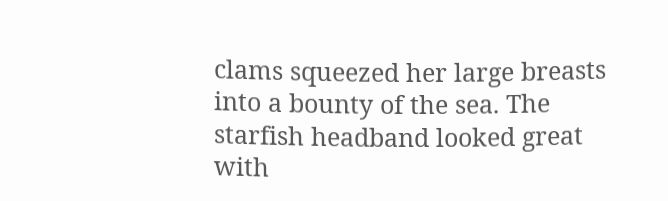clams squeezed her large breasts into a bounty of the sea. The starfish headband looked great with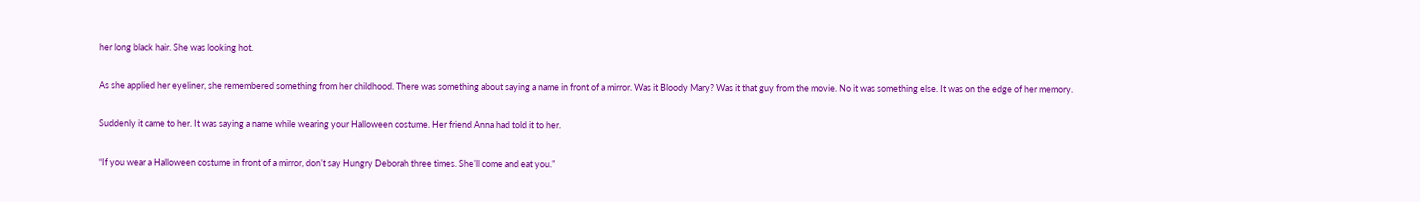her long black hair. She was looking hot.

As she applied her eyeliner, she remembered something from her childhood. There was something about saying a name in front of a mirror. Was it Bloody Mary? Was it that guy from the movie. No it was something else. It was on the edge of her memory.

Suddenly it came to her. It was saying a name while wearing your Halloween costume. Her friend Anna had told it to her.

“If you wear a Halloween costume in front of a mirror, don’t say Hungry Deborah three times. She’ll come and eat you.”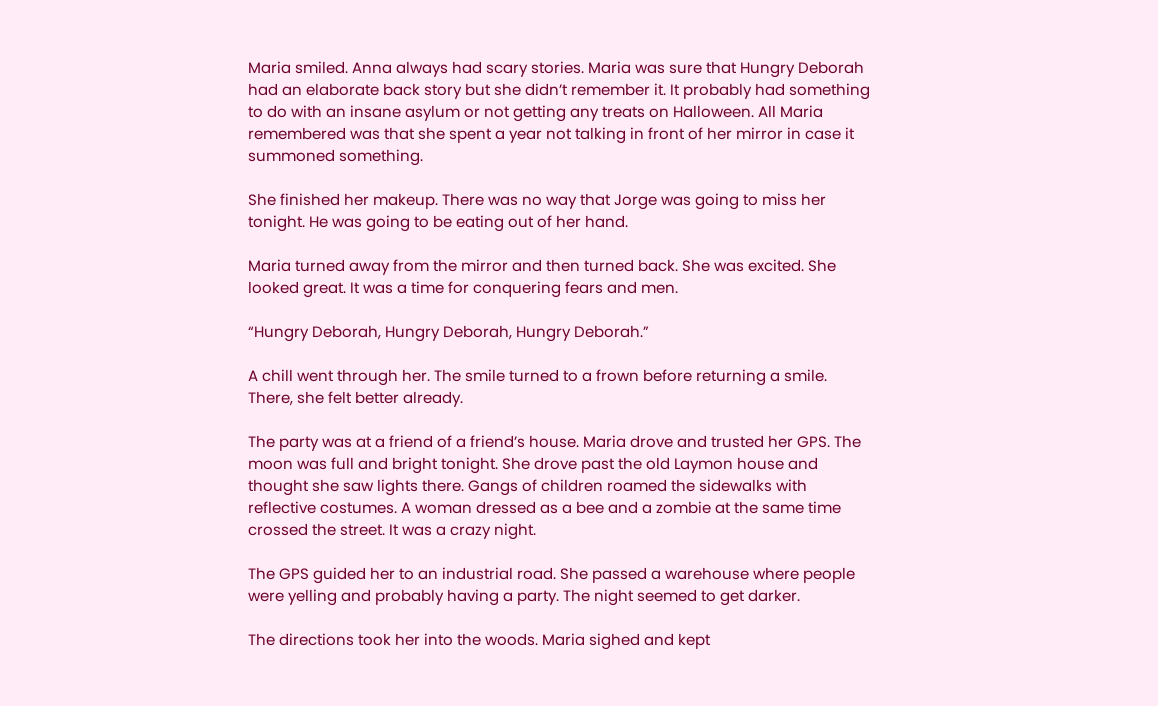Maria smiled. Anna always had scary stories. Maria was sure that Hungry Deborah had an elaborate back story but she didn’t remember it. It probably had something to do with an insane asylum or not getting any treats on Halloween. All Maria remembered was that she spent a year not talking in front of her mirror in case it summoned something.

She finished her makeup. There was no way that Jorge was going to miss her tonight. He was going to be eating out of her hand.

Maria turned away from the mirror and then turned back. She was excited. She looked great. It was a time for conquering fears and men.

“Hungry Deborah, Hungry Deborah, Hungry Deborah.”

A chill went through her. The smile turned to a frown before returning a smile. There, she felt better already.

The party was at a friend of a friend’s house. Maria drove and trusted her GPS. The moon was full and bright tonight. She drove past the old Laymon house and thought she saw lights there. Gangs of children roamed the sidewalks with reflective costumes. A woman dressed as a bee and a zombie at the same time crossed the street. It was a crazy night.

The GPS guided her to an industrial road. She passed a warehouse where people were yelling and probably having a party. The night seemed to get darker.

The directions took her into the woods. Maria sighed and kept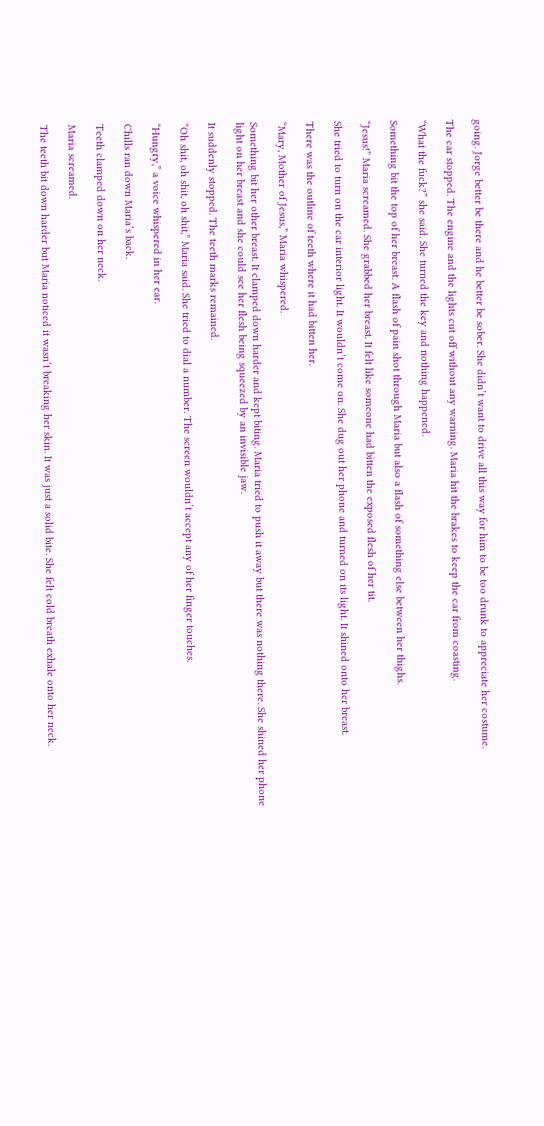going. Jorge better be there and he better be sober. She didn’t want to drive all this way for him to be too drunk to appreciate her costume.

The car stopped. The engine and the lights cut off without any warning. Maria hit the brakes to keep the car from coasting.

“What the fuck?” she said. She turned the key and nothing happened.

Something bit the top of her breast. A flash of pain shot through Maria but also a flash of something else between her thighs.

“Jesus!” Maria screamed. She grabbed her breast. It felt like someone had bitten the exposed flesh of her tit.

She tried to turn on the car interior light. It wouldn’t come on. She dug out her phone and turned on its light. It shined onto her breast.

There was the outline of teeth where it had bitten her.

“Mary, Mother of Jesus,” Maria whispered.

Something bit her other breast. It clamped down harder and kept biting. Maria tried to push it away but there was nothing there. She shined her phone light on her breast and she could see her flesh being squeezed by an invisible jaw.

It suddenly stopped. The teeth marks remained.

“Oh shit, oh shit, oh shit,” Maria said. She tried to dial a number. The screen wouldn’t accept any of her finger touches.

“Hungry,” a voice whispered in her ear.

Chills ran down Maria’s back.

Teeth clamped down on her neck.

Maria screamed.

The teeth bit down harder but Maria noticed it wasn’t breaking her skin. It was just a solid bite. She felt cold breath exhale onto her neck.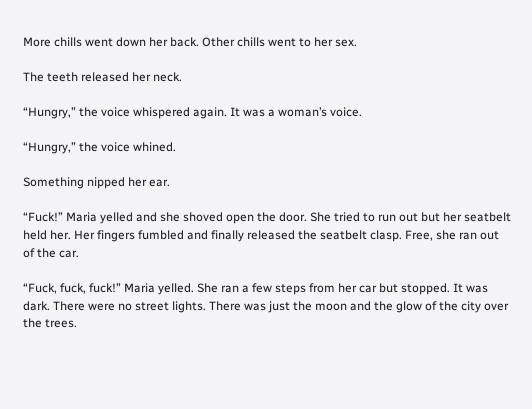More chills went down her back. Other chills went to her sex.

The teeth released her neck.

“Hungry,” the voice whispered again. It was a woman’s voice.

“Hungry,” the voice whined.

Something nipped her ear.

“Fuck!” Maria yelled and she shoved open the door. She tried to run out but her seatbelt held her. Her fingers fumbled and finally released the seatbelt clasp. Free, she ran out of the car.

“Fuck, fuck, fuck!” Maria yelled. She ran a few steps from her car but stopped. It was dark. There were no street lights. There was just the moon and the glow of the city over the trees.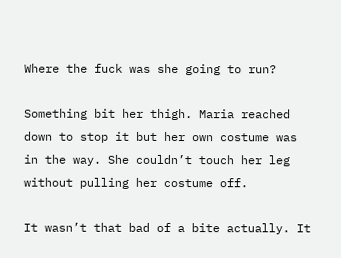Where the fuck was she going to run?

Something bit her thigh. Maria reached down to stop it but her own costume was in the way. She couldn’t touch her leg without pulling her costume off.

It wasn’t that bad of a bite actually. It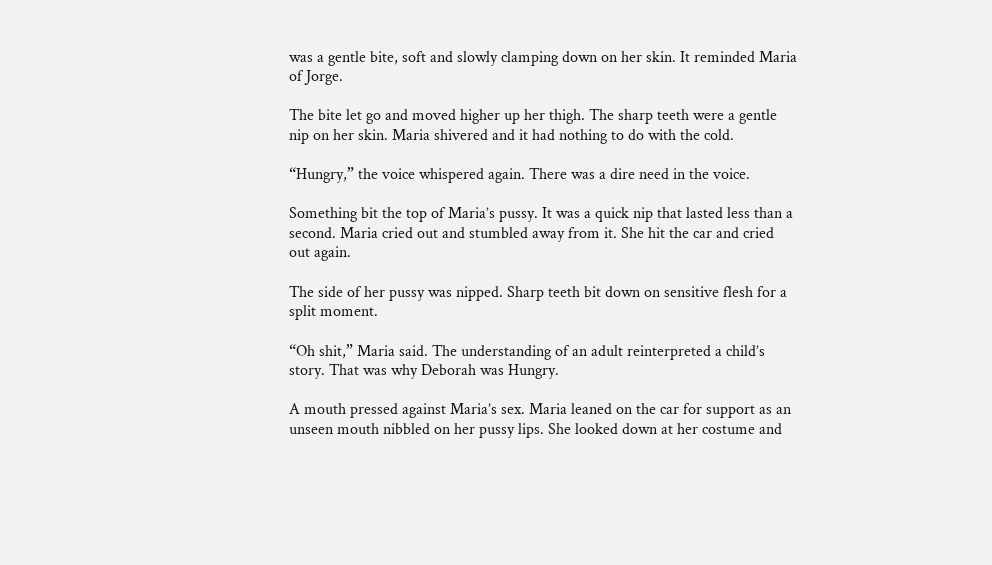was a gentle bite, soft and slowly clamping down on her skin. It reminded Maria of Jorge.

The bite let go and moved higher up her thigh. The sharp teeth were a gentle nip on her skin. Maria shivered and it had nothing to do with the cold.

“Hungry,” the voice whispered again. There was a dire need in the voice.

Something bit the top of Maria’s pussy. It was a quick nip that lasted less than a second. Maria cried out and stumbled away from it. She hit the car and cried out again.

The side of her pussy was nipped. Sharp teeth bit down on sensitive flesh for a split moment.

“Oh shit,” Maria said. The understanding of an adult reinterpreted a child’s story. That was why Deborah was Hungry.

A mouth pressed against Maria’s sex. Maria leaned on the car for support as an unseen mouth nibbled on her pussy lips. She looked down at her costume and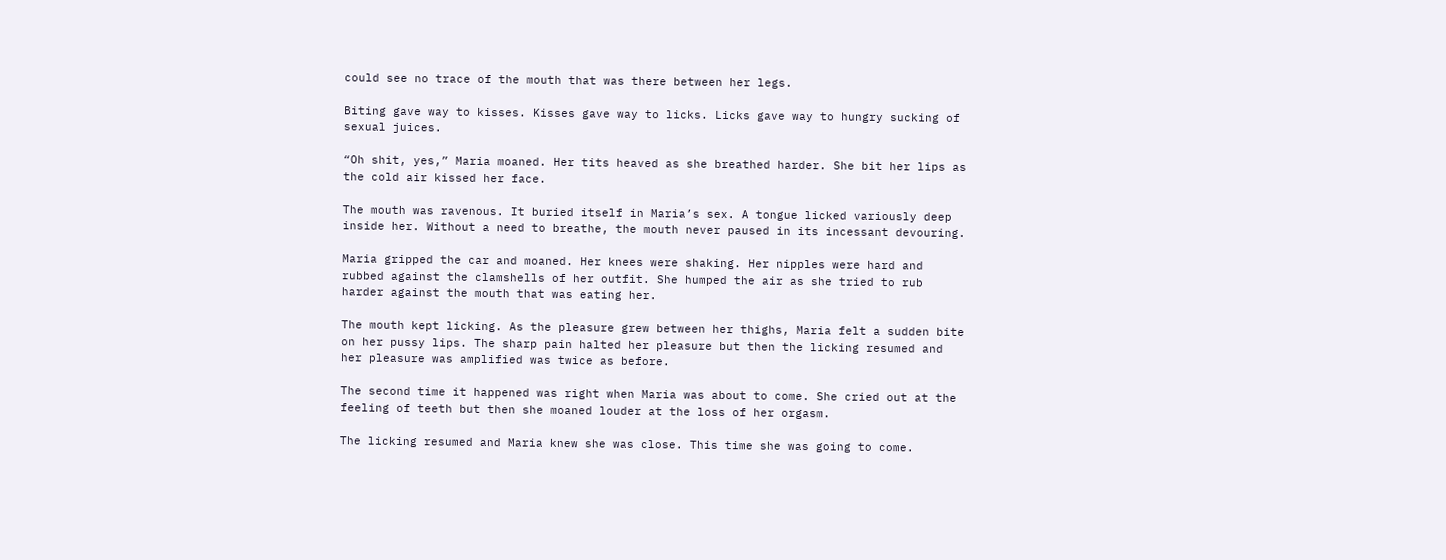could see no trace of the mouth that was there between her legs.

Biting gave way to kisses. Kisses gave way to licks. Licks gave way to hungry sucking of sexual juices.

“Oh shit, yes,” Maria moaned. Her tits heaved as she breathed harder. She bit her lips as the cold air kissed her face.

The mouth was ravenous. It buried itself in Maria’s sex. A tongue licked variously deep inside her. Without a need to breathe, the mouth never paused in its incessant devouring.

Maria gripped the car and moaned. Her knees were shaking. Her nipples were hard and rubbed against the clamshells of her outfit. She humped the air as she tried to rub harder against the mouth that was eating her.

The mouth kept licking. As the pleasure grew between her thighs, Maria felt a sudden bite on her pussy lips. The sharp pain halted her pleasure but then the licking resumed and her pleasure was amplified was twice as before.

The second time it happened was right when Maria was about to come. She cried out at the feeling of teeth but then she moaned louder at the loss of her orgasm.

The licking resumed and Maria knew she was close. This time she was going to come.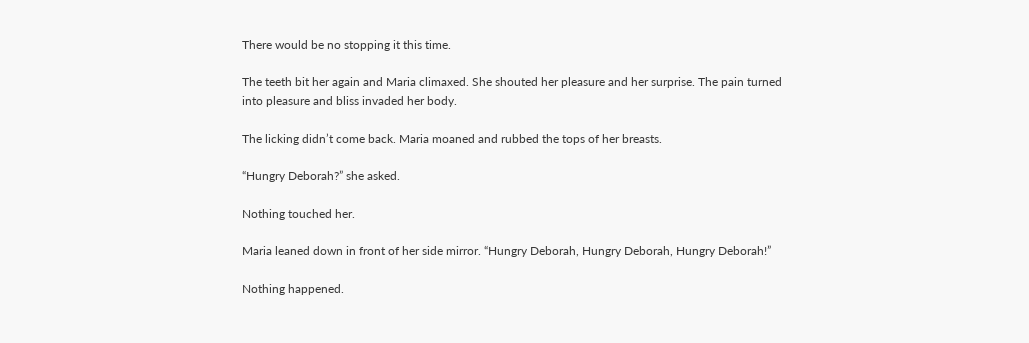There would be no stopping it this time.

The teeth bit her again and Maria climaxed. She shouted her pleasure and her surprise. The pain turned into pleasure and bliss invaded her body.

The licking didn’t come back. Maria moaned and rubbed the tops of her breasts.

“Hungry Deborah?” she asked.

Nothing touched her.

Maria leaned down in front of her side mirror. “Hungry Deborah, Hungry Deborah, Hungry Deborah!”

Nothing happened.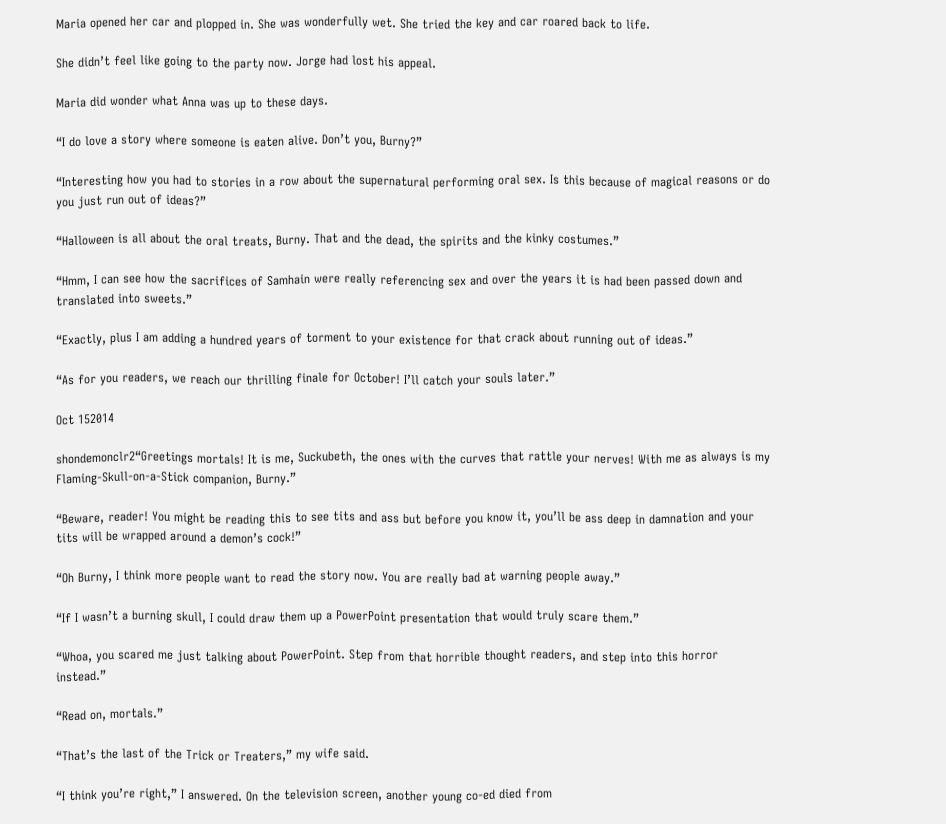Maria opened her car and plopped in. She was wonderfully wet. She tried the key and car roared back to life.

She didn’t feel like going to the party now. Jorge had lost his appeal.

Maria did wonder what Anna was up to these days.

“I do love a story where someone is eaten alive. Don’t you, Burny?”

“Interesting how you had to stories in a row about the supernatural performing oral sex. Is this because of magical reasons or do you just run out of ideas?”

“Halloween is all about the oral treats, Burny. That and the dead, the spirits and the kinky costumes.”

“Hmm, I can see how the sacrifices of Samhain were really referencing sex and over the years it is had been passed down and translated into sweets.”

“Exactly, plus I am adding a hundred years of torment to your existence for that crack about running out of ideas.”

“As for you readers, we reach our thrilling finale for October! I’ll catch your souls later.”

Oct 152014

shondemonclr2“Greetings mortals! It is me, Suckubeth, the ones with the curves that rattle your nerves! With me as always is my Flaming-Skull-on-a-Stick companion, Burny.”

“Beware, reader! You might be reading this to see tits and ass but before you know it, you’ll be ass deep in damnation and your tits will be wrapped around a demon’s cock!”

“Oh Burny, I think more people want to read the story now. You are really bad at warning people away.”

“If I wasn’t a burning skull, I could draw them up a PowerPoint presentation that would truly scare them.”

“Whoa, you scared me just talking about PowerPoint. Step from that horrible thought readers, and step into this horror instead.”

“Read on, mortals.”

“That’s the last of the Trick or Treaters,” my wife said.

“I think you’re right,” I answered. On the television screen, another young co-ed died from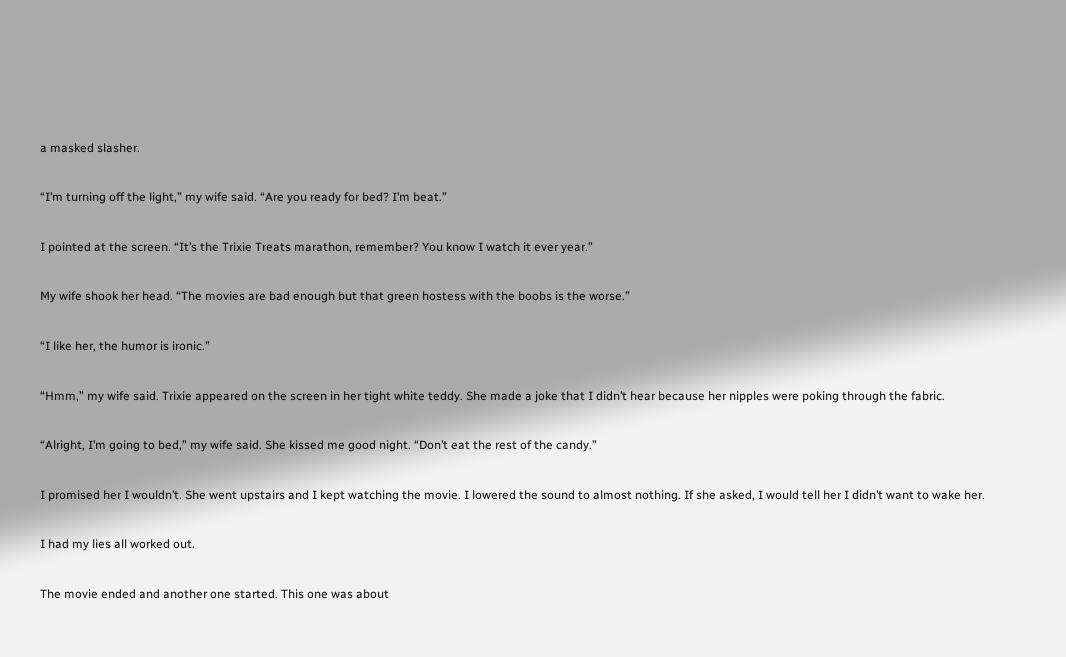a masked slasher.

“I’m turning off the light,” my wife said. “Are you ready for bed? I’m beat.”

I pointed at the screen. “It’s the Trixie Treats marathon, remember? You know I watch it ever year.”

My wife shook her head. “The movies are bad enough but that green hostess with the boobs is the worse.”

“I like her, the humor is ironic.”

“Hmm,” my wife said. Trixie appeared on the screen in her tight white teddy. She made a joke that I didn’t hear because her nipples were poking through the fabric.

“Alright, I’m going to bed,” my wife said. She kissed me good night. “Don’t eat the rest of the candy.”

I promised her I wouldn’t. She went upstairs and I kept watching the movie. I lowered the sound to almost nothing. If she asked, I would tell her I didn’t want to wake her.

I had my lies all worked out.

The movie ended and another one started. This one was about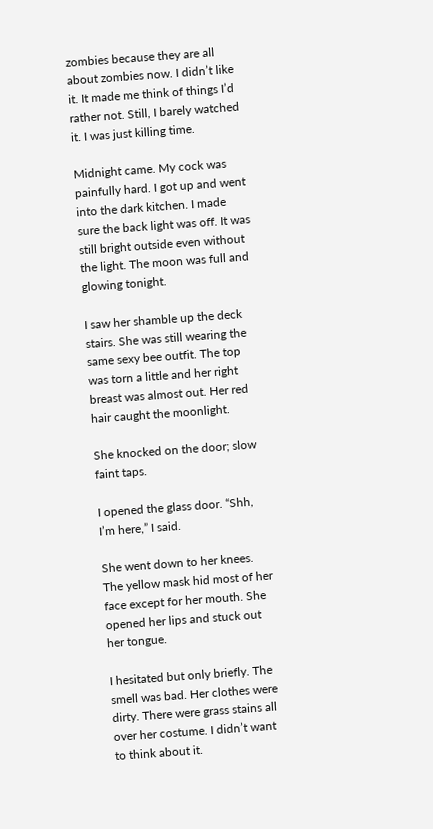zombies because they are all about zombies now. I didn’t like it. It made me think of things I’d rather not. Still, I barely watched it. I was just killing time.

Midnight came. My cock was painfully hard. I got up and went into the dark kitchen. I made sure the back light was off. It was still bright outside even without the light. The moon was full and glowing tonight.

I saw her shamble up the deck stairs. She was still wearing the same sexy bee outfit. The top was torn a little and her right breast was almost out. Her red hair caught the moonlight.

She knocked on the door; slow faint taps.

I opened the glass door. “Shh, I’m here,” I said.

She went down to her knees. The yellow mask hid most of her face except for her mouth. She opened her lips and stuck out her tongue.

I hesitated but only briefly. The smell was bad. Her clothes were dirty. There were grass stains all over her costume. I didn’t want to think about it.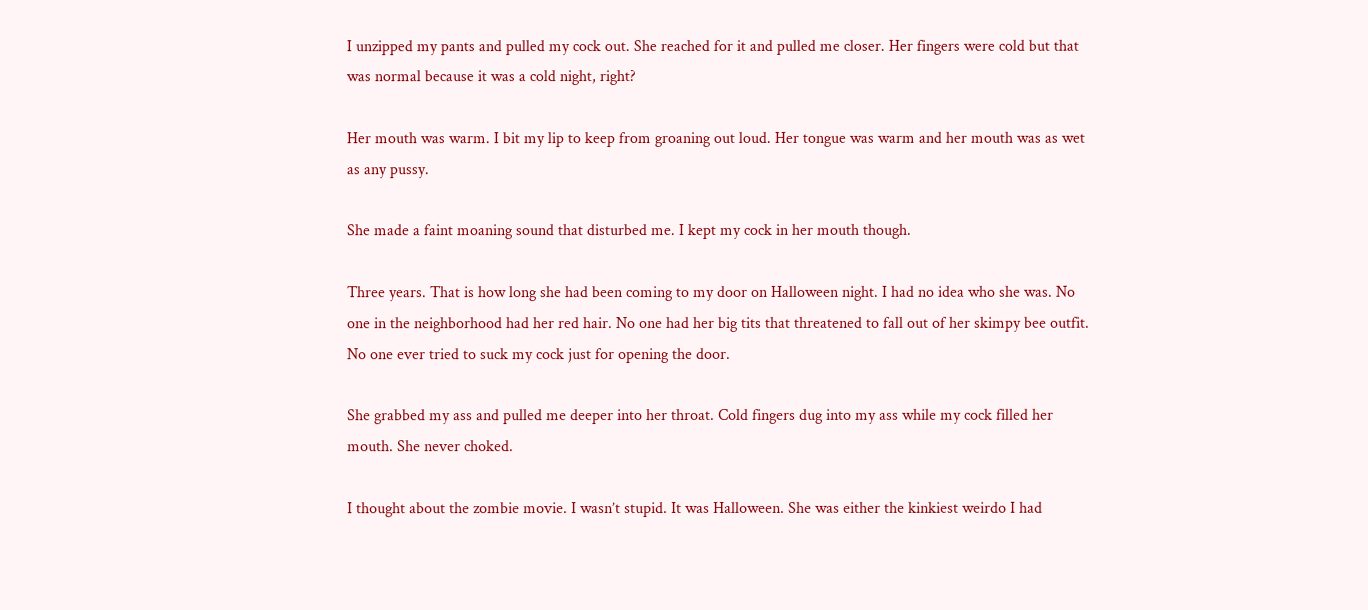I unzipped my pants and pulled my cock out. She reached for it and pulled me closer. Her fingers were cold but that was normal because it was a cold night, right?

Her mouth was warm. I bit my lip to keep from groaning out loud. Her tongue was warm and her mouth was as wet as any pussy.

She made a faint moaning sound that disturbed me. I kept my cock in her mouth though.

Three years. That is how long she had been coming to my door on Halloween night. I had no idea who she was. No one in the neighborhood had her red hair. No one had her big tits that threatened to fall out of her skimpy bee outfit. No one ever tried to suck my cock just for opening the door.

She grabbed my ass and pulled me deeper into her throat. Cold fingers dug into my ass while my cock filled her mouth. She never choked.

I thought about the zombie movie. I wasn’t stupid. It was Halloween. She was either the kinkiest weirdo I had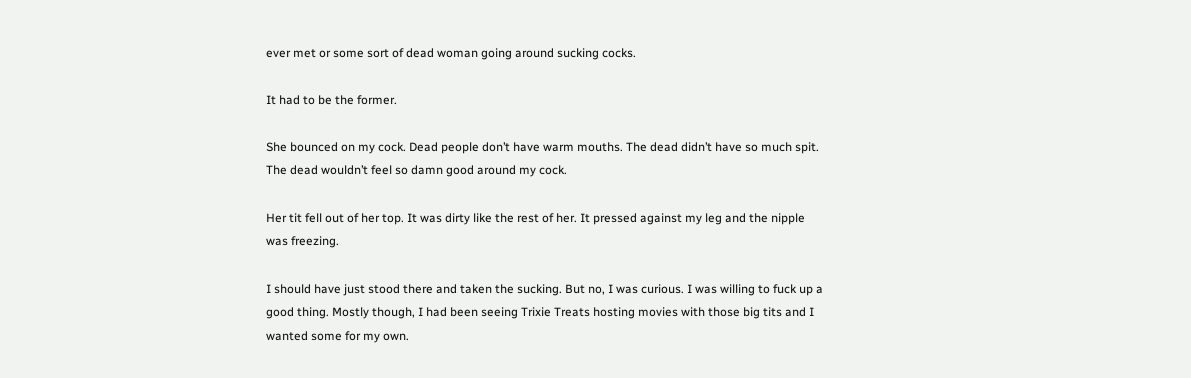ever met or some sort of dead woman going around sucking cocks.

It had to be the former.

She bounced on my cock. Dead people don’t have warm mouths. The dead didn’t have so much spit. The dead wouldn’t feel so damn good around my cock.

Her tit fell out of her top. It was dirty like the rest of her. It pressed against my leg and the nipple was freezing.

I should have just stood there and taken the sucking. But no, I was curious. I was willing to fuck up a good thing. Mostly though, I had been seeing Trixie Treats hosting movies with those big tits and I wanted some for my own.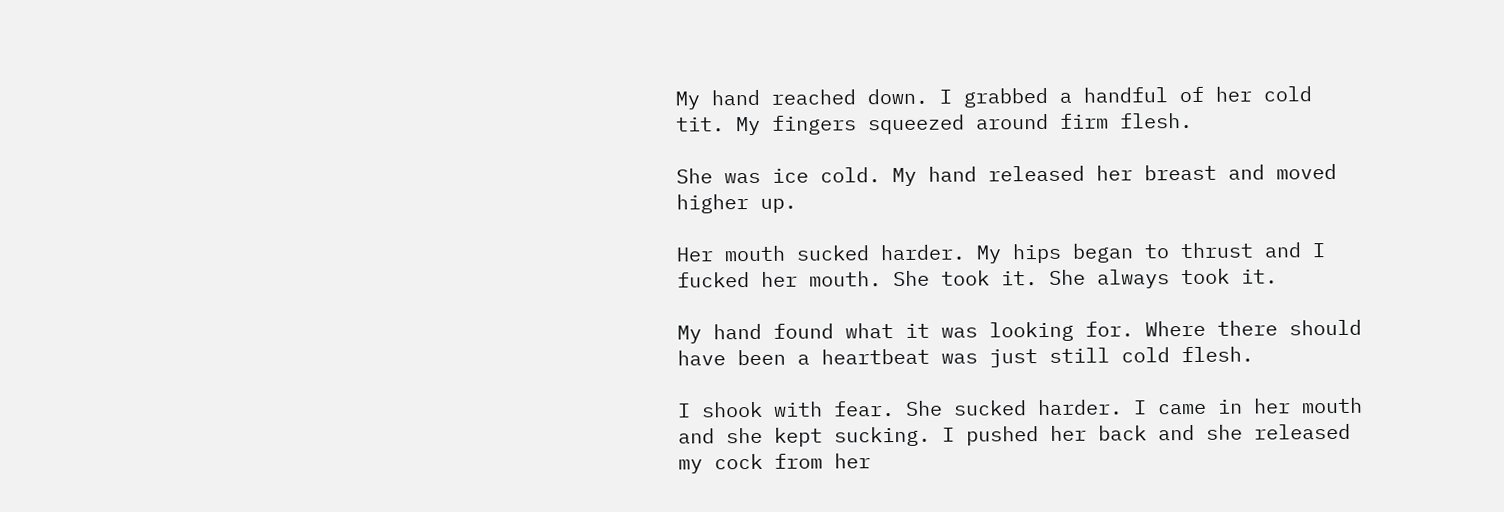My hand reached down. I grabbed a handful of her cold tit. My fingers squeezed around firm flesh.

She was ice cold. My hand released her breast and moved higher up.

Her mouth sucked harder. My hips began to thrust and I fucked her mouth. She took it. She always took it.

My hand found what it was looking for. Where there should have been a heartbeat was just still cold flesh.

I shook with fear. She sucked harder. I came in her mouth and she kept sucking. I pushed her back and she released my cock from her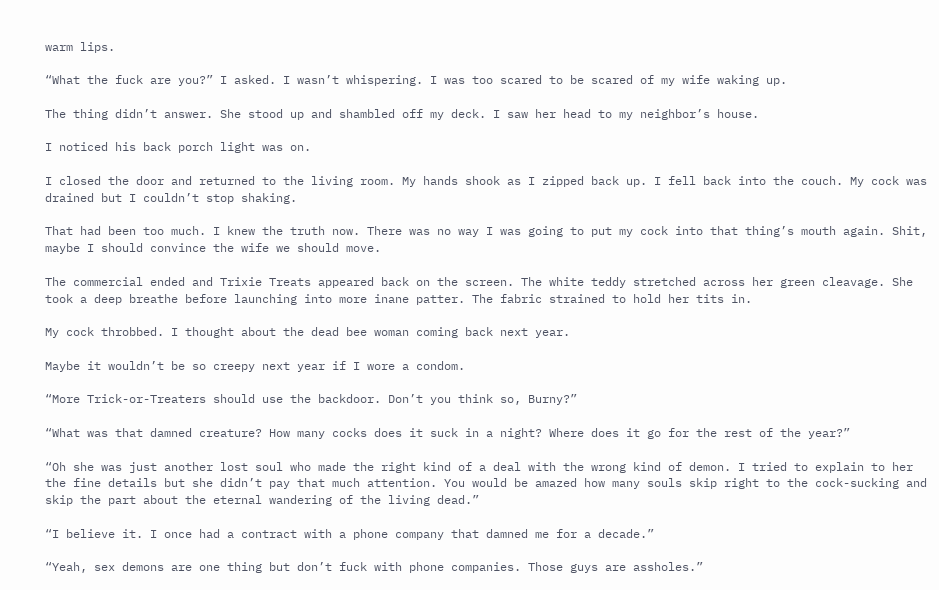warm lips.

“What the fuck are you?” I asked. I wasn’t whispering. I was too scared to be scared of my wife waking up.

The thing didn’t answer. She stood up and shambled off my deck. I saw her head to my neighbor’s house.

I noticed his back porch light was on.

I closed the door and returned to the living room. My hands shook as I zipped back up. I fell back into the couch. My cock was drained but I couldn’t stop shaking.

That had been too much. I knew the truth now. There was no way I was going to put my cock into that thing’s mouth again. Shit, maybe I should convince the wife we should move.

The commercial ended and Trixie Treats appeared back on the screen. The white teddy stretched across her green cleavage. She took a deep breathe before launching into more inane patter. The fabric strained to hold her tits in.

My cock throbbed. I thought about the dead bee woman coming back next year.

Maybe it wouldn’t be so creepy next year if I wore a condom.

“More Trick-or-Treaters should use the backdoor. Don’t you think so, Burny?”

“What was that damned creature? How many cocks does it suck in a night? Where does it go for the rest of the year?”

“Oh she was just another lost soul who made the right kind of a deal with the wrong kind of demon. I tried to explain to her the fine details but she didn’t pay that much attention. You would be amazed how many souls skip right to the cock-sucking and skip the part about the eternal wandering of the living dead.”

“I believe it. I once had a contract with a phone company that damned me for a decade.”

“Yeah, sex demons are one thing but don’t fuck with phone companies. Those guys are assholes.”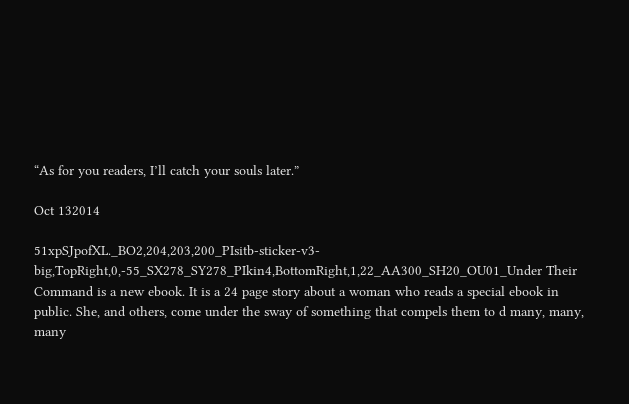“As for you readers, I’ll catch your souls later.”

Oct 132014

51xpSJpofXL._BO2,204,203,200_PIsitb-sticker-v3-big,TopRight,0,-55_SX278_SY278_PIkin4,BottomRight,1,22_AA300_SH20_OU01_Under Their Command is a new ebook. It is a 24 page story about a woman who reads a special ebook in public. She, and others, come under the sway of something that compels them to d many, many, many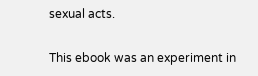sexual acts.

This ebook was an experiment in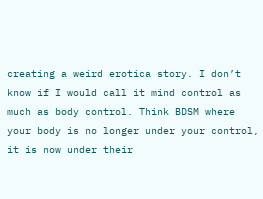creating a weird erotica story. I don’t know if I would call it mind control as much as body control. Think BDSM where your body is no longer under your control, it is now under their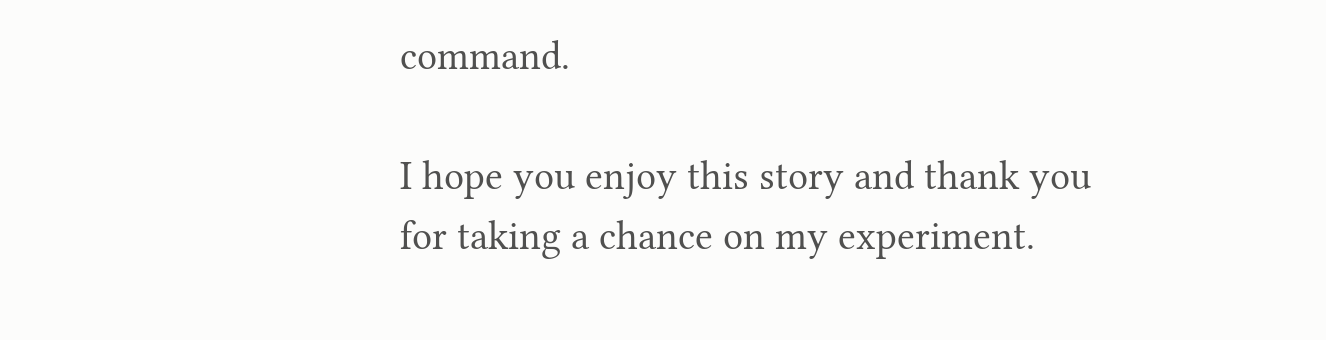command.

I hope you enjoy this story and thank you for taking a chance on my experiment.